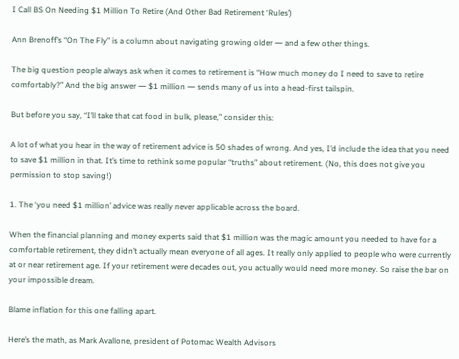I Call BS On Needing $1 Million To Retire (And Other Bad Retirement ‘Rules’)

Ann Brenoff’s “On The Fly” is a column about navigating growing older ― and a few other things.

The big question people always ask when it comes to retirement is “How much money do I need to save to retire comfortably?” And the big answer ― $1 million ― sends many of us into a head-first tailspin.

But before you say, “I’ll take that cat food in bulk, please,” consider this:

A lot of what you hear in the way of retirement advice is 50 shades of wrong. And yes, I’d include the idea that you need to save $1 million in that. It’s time to rethink some popular “truths” about retirement. (No, this does not give you permission to stop saving!)

1. The ‘you need $1 million’ advice was really never applicable across the board.

When the financial planning and money experts said that $1 million was the magic amount you needed to have for a comfortable retirement, they didn’t actually mean everyone of all ages. It really only applied to people who were currently at or near retirement age. If your retirement were decades out, you actually would need more money. So raise the bar on your impossible dream.

Blame inflation for this one falling apart.

Here’s the math, as Mark Avallone, president of Potomac Wealth Advisors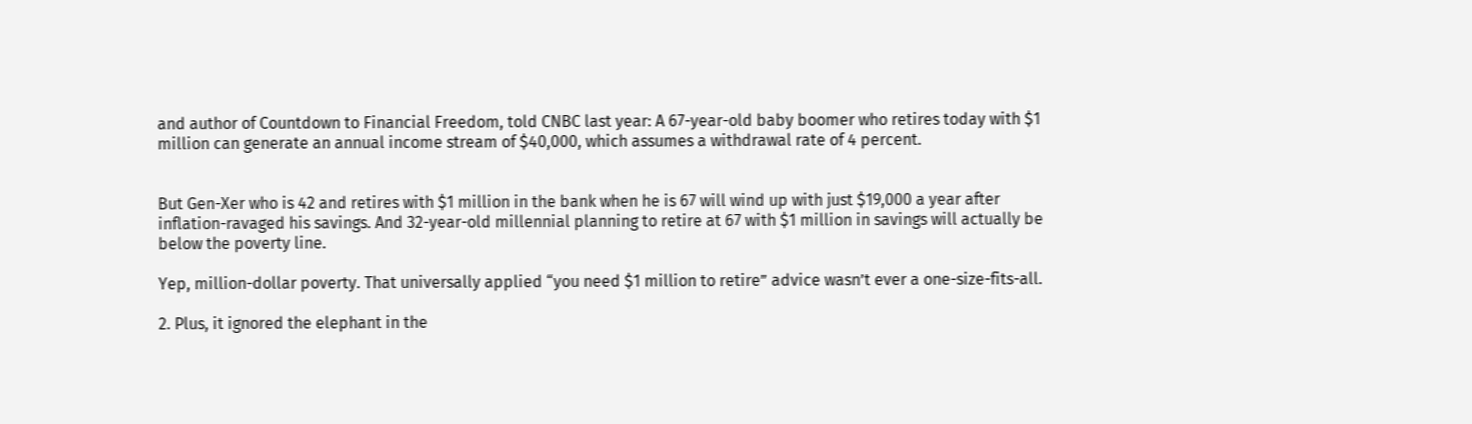and author of Countdown to Financial Freedom, told CNBC last year: A 67-year-old baby boomer who retires today with $1 million can generate an annual income stream of $40,000, which assumes a withdrawal rate of 4 percent.


But Gen-Xer who is 42 and retires with $1 million in the bank when he is 67 will wind up with just $19,000 a year after inflation-ravaged his savings. And 32-year-old millennial planning to retire at 67 with $1 million in savings will actually be below the poverty line.

Yep, million-dollar poverty. That universally applied “you need $1 million to retire” advice wasn’t ever a one-size-fits-all.

2. Plus, it ignored the elephant in the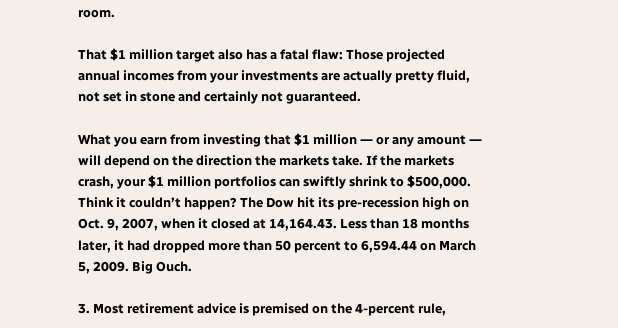room.

That $1 million target also has a fatal flaw: Those projected annual incomes from your investments are actually pretty fluid, not set in stone and certainly not guaranteed.

What you earn from investing that $1 million ― or any amount ― will depend on the direction the markets take. If the markets crash, your $1 million portfolios can swiftly shrink to $500,000. Think it couldn’t happen? The Dow hit its pre-recession high on Oct. 9, 2007, when it closed at 14,164.43. Less than 18 months later, it had dropped more than 50 percent to 6,594.44 on March 5, 2009. Big Ouch.

3. Most retirement advice is premised on the 4-percent rule,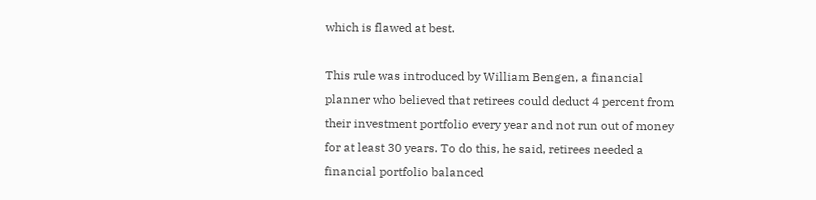which is flawed at best.

This rule was introduced by William Bengen, a financial planner who believed that retirees could deduct 4 percent from their investment portfolio every year and not run out of money for at least 30 years. To do this, he said, retirees needed a financial portfolio balanced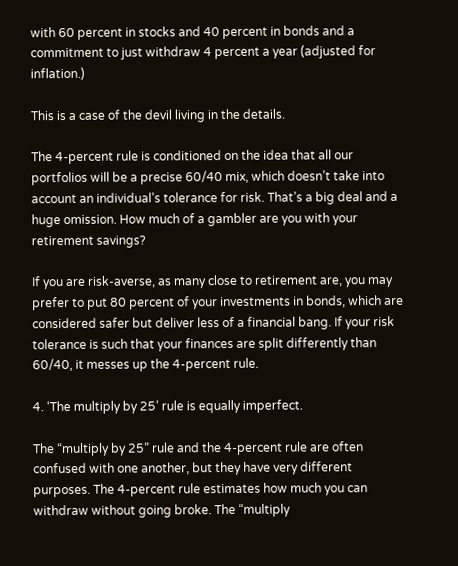with 60 percent in stocks and 40 percent in bonds and a commitment to just withdraw 4 percent a year (adjusted for inflation.)

This is a case of the devil living in the details.

The 4-percent rule is conditioned on the idea that all our portfolios will be a precise 60/40 mix, which doesn’t take into account an individual’s tolerance for risk. That’s a big deal and a huge omission. How much of a gambler are you with your retirement savings?

If you are risk-averse, as many close to retirement are, you may prefer to put 80 percent of your investments in bonds, which are considered safer but deliver less of a financial bang. If your risk tolerance is such that your finances are split differently than 60/40, it messes up the 4-percent rule.

4. ‘The multiply by 25’ rule is equally imperfect.

The “multiply by 25” rule and the 4-percent rule are often confused with one another, but they have very different purposes. The 4-percent rule estimates how much you can withdraw without going broke. The “multiply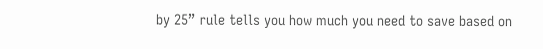by 25” rule tells you how much you need to save based on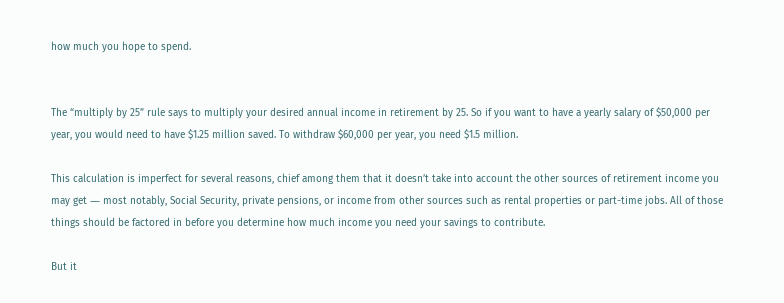how much you hope to spend.


The “multiply by 25” rule says to multiply your desired annual income in retirement by 25. So if you want to have a yearly salary of $50,000 per year, you would need to have $1.25 million saved. To withdraw $60,000 per year, you need $1.5 million.

This calculation is imperfect for several reasons, chief among them that it doesn’t take into account the other sources of retirement income you may get ― most notably, Social Security, private pensions, or income from other sources such as rental properties or part-time jobs. All of those things should be factored in before you determine how much income you need your savings to contribute.

But it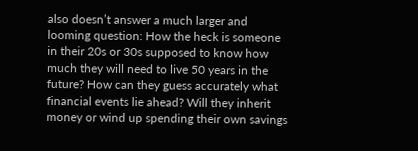also doesn’t answer a much larger and looming question: How the heck is someone in their 20s or 30s supposed to know how much they will need to live 50 years in the future? How can they guess accurately what financial events lie ahead? Will they inherit money or wind up spending their own savings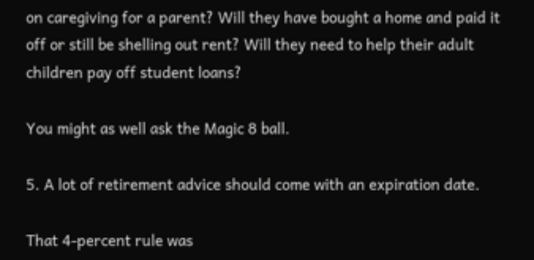on caregiving for a parent? Will they have bought a home and paid it off or still be shelling out rent? Will they need to help their adult children pay off student loans?

You might as well ask the Magic 8 ball.

5. A lot of retirement advice should come with an expiration date.

That 4-percent rule was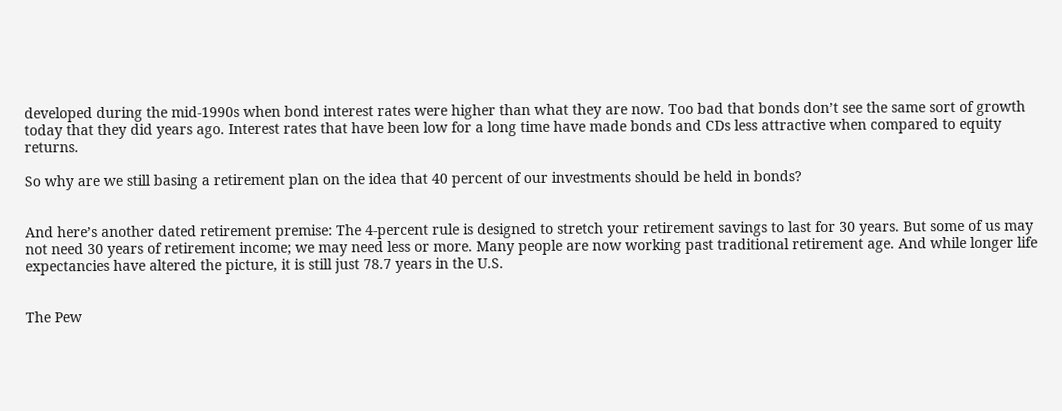developed during the mid-1990s when bond interest rates were higher than what they are now. Too bad that bonds don’t see the same sort of growth today that they did years ago. Interest rates that have been low for a long time have made bonds and CDs less attractive when compared to equity returns.

So why are we still basing a retirement plan on the idea that 40 percent of our investments should be held in bonds?


And here’s another dated retirement premise: The 4-percent rule is designed to stretch your retirement savings to last for 30 years. But some of us may not need 30 years of retirement income; we may need less or more. Many people are now working past traditional retirement age. And while longer life expectancies have altered the picture, it is still just 78.7 years in the U.S.


The Pew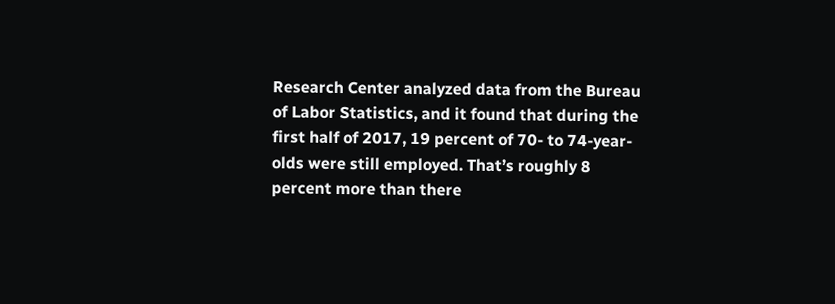Research Center analyzed data from the Bureau of Labor Statistics, and it found that during the first half of 2017, 19 percent of 70- to 74-year-olds were still employed. That’s roughly 8 percent more than there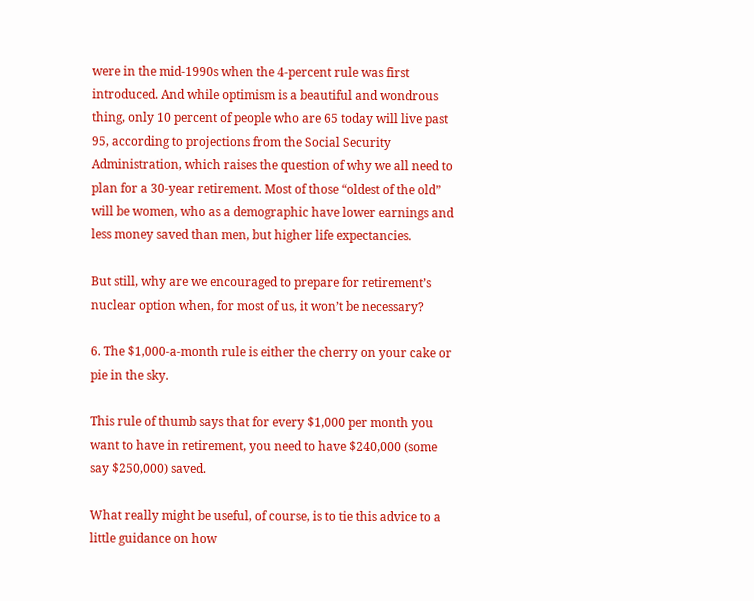were in the mid-1990s when the 4-percent rule was first introduced. And while optimism is a beautiful and wondrous thing, only 10 percent of people who are 65 today will live past 95, according to projections from the Social Security Administration, which raises the question of why we all need to plan for a 30-year retirement. Most of those “oldest of the old” will be women, who as a demographic have lower earnings and less money saved than men, but higher life expectancies.

But still, why are we encouraged to prepare for retirement’s nuclear option when, for most of us, it won’t be necessary?

6. The $1,000-a-month rule is either the cherry on your cake or pie in the sky.

This rule of thumb says that for every $1,000 per month you want to have in retirement, you need to have $240,000 (some say $250,000) saved.

What really might be useful, of course, is to tie this advice to a little guidance on how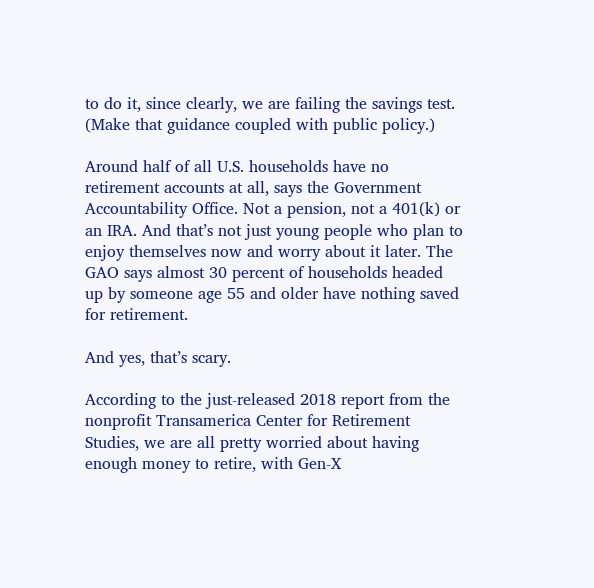to do it, since clearly, we are failing the savings test. (Make that guidance coupled with public policy.)

Around half of all U.S. households have no retirement accounts at all, says the Government Accountability Office. Not a pension, not a 401(k) or an IRA. And that’s not just young people who plan to enjoy themselves now and worry about it later. The GAO says almost 30 percent of households headed up by someone age 55 and older have nothing saved for retirement.

And yes, that’s scary.

According to the just-released 2018 report from the nonprofit Transamerica Center for Retirement Studies, we are all pretty worried about having enough money to retire, with Gen-X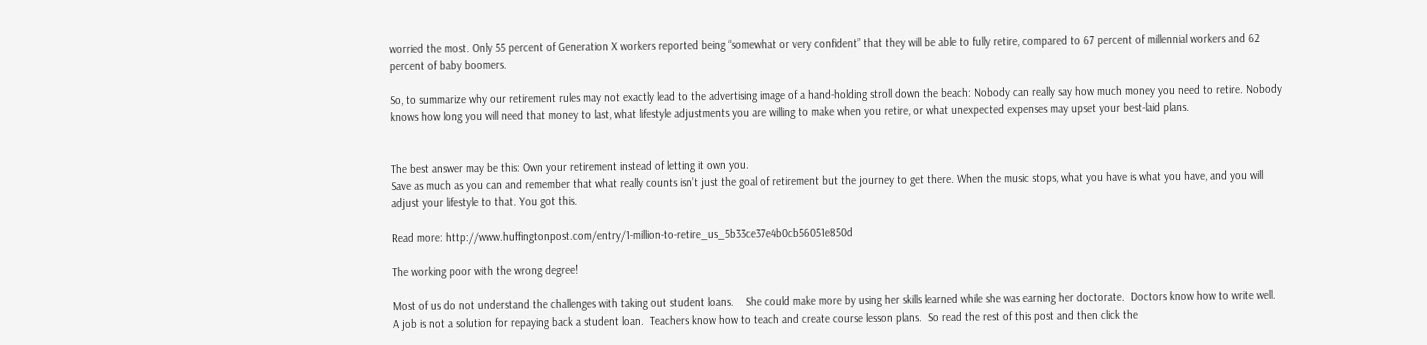worried the most. Only 55 percent of Generation X workers reported being “somewhat or very confident” that they will be able to fully retire, compared to 67 percent of millennial workers and 62 percent of baby boomers.

So, to summarize why our retirement rules may not exactly lead to the advertising image of a hand-holding stroll down the beach: Nobody can really say how much money you need to retire. Nobody knows how long you will need that money to last, what lifestyle adjustments you are willing to make when you retire, or what unexpected expenses may upset your best-laid plans.


The best answer may be this: Own your retirement instead of letting it own you.
Save as much as you can and remember that what really counts isn’t just the goal of retirement but the journey to get there. When the music stops, what you have is what you have, and you will adjust your lifestyle to that. You got this.

Read more: http://www.huffingtonpost.com/entry/1-million-to-retire_us_5b33ce37e4b0cb56051e850d

The working poor with the wrong degree!

Most of us do not understand the challenges with taking out student loans.    She could make more by using her skills learned while she was earning her doctorate.  Doctors know how to write well.  A job is not a solution for repaying back a student loan.  Teachers know how to teach and create course lesson plans.  So read the rest of this post and then click the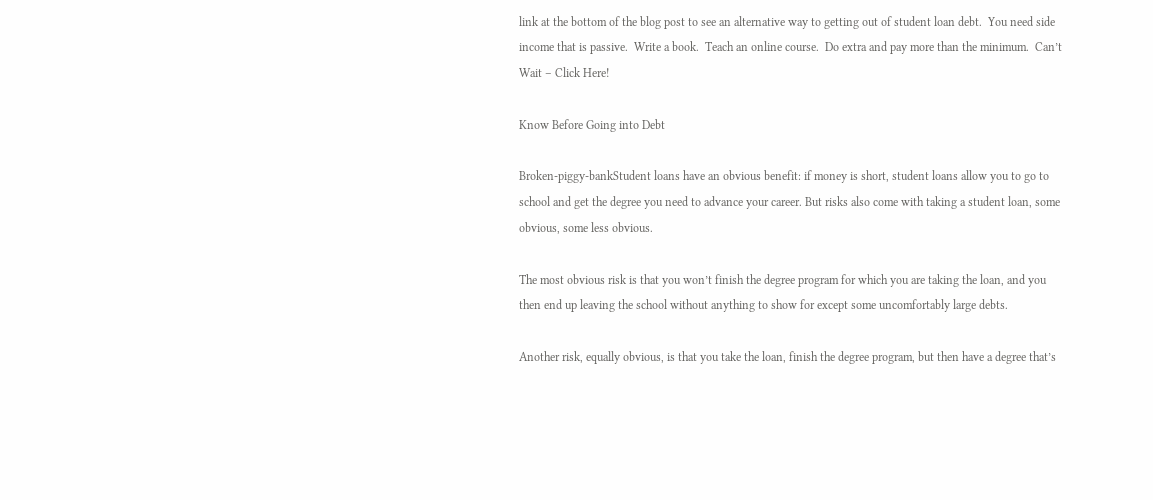link at the bottom of the blog post to see an alternative way to getting out of student loan debt.  You need side income that is passive.  Write a book.  Teach an online course.  Do extra and pay more than the minimum.  Can’t Wait – Click Here!

Know Before Going into Debt

Broken-piggy-bankStudent loans have an obvious benefit: if money is short, student loans allow you to go to school and get the degree you need to advance your career. But risks also come with taking a student loan, some obvious, some less obvious.

The most obvious risk is that you won’t finish the degree program for which you are taking the loan, and you then end up leaving the school without anything to show for except some uncomfortably large debts.

Another risk, equally obvious, is that you take the loan, finish the degree program, but then have a degree that’s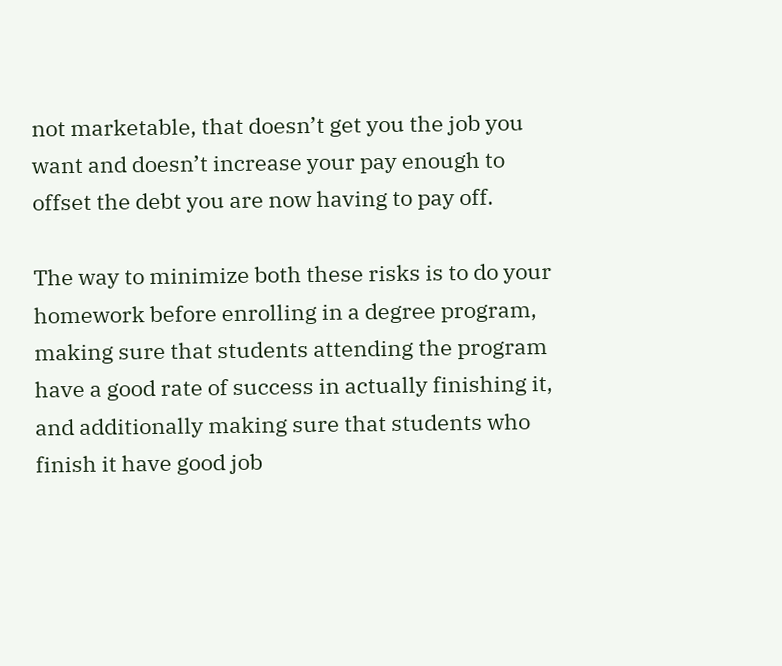not marketable, that doesn’t get you the job you want and doesn’t increase your pay enough to offset the debt you are now having to pay off.

The way to minimize both these risks is to do your homework before enrolling in a degree program, making sure that students attending the program have a good rate of success in actually finishing it, and additionally making sure that students who finish it have good job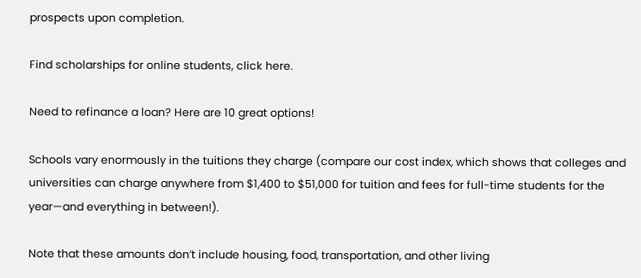prospects upon completion.

Find scholarships for online students, click here.

Need to refinance a loan? Here are 10 great options!

Schools vary enormously in the tuitions they charge (compare our cost index, which shows that colleges and universities can charge anywhere from $1,400 to $51,000 for tuition and fees for full-time students for the year—and everything in between!).

Note that these amounts don’t include housing, food, transportation, and other living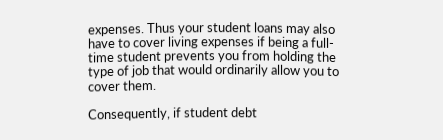expenses. Thus your student loans may also have to cover living expenses if being a full-time student prevents you from holding the type of job that would ordinarily allow you to cover them.

Consequently, if student debt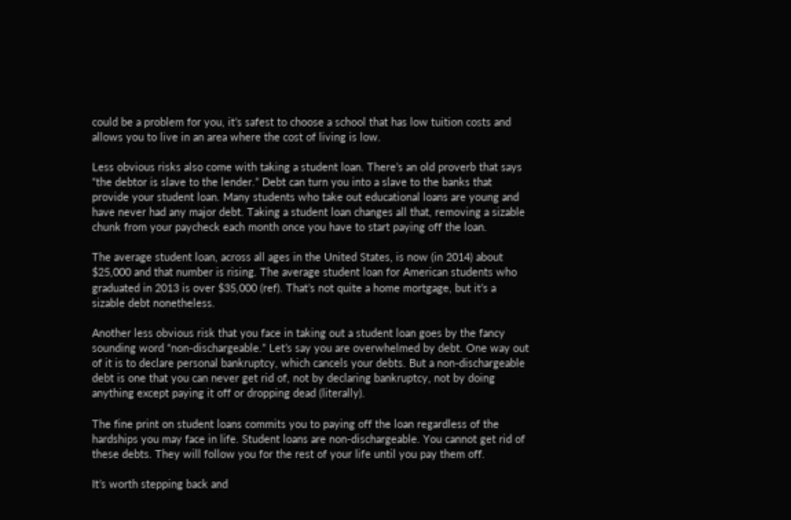could be a problem for you, it’s safest to choose a school that has low tuition costs and allows you to live in an area where the cost of living is low.

Less obvious risks also come with taking a student loan. There’s an old proverb that says “the debtor is slave to the lender.” Debt can turn you into a slave to the banks that provide your student loan. Many students who take out educational loans are young and have never had any major debt. Taking a student loan changes all that, removing a sizable chunk from your paycheck each month once you have to start paying off the loan.

The average student loan, across all ages in the United States, is now (in 2014) about $25,000 and that number is rising. The average student loan for American students who graduated in 2013 is over $35,000 (ref). That’s not quite a home mortgage, but it’s a sizable debt nonetheless.

Another less obvious risk that you face in taking out a student loan goes by the fancy sounding word “non-dischargeable.” Let’s say you are overwhelmed by debt. One way out of it is to declare personal bankruptcy, which cancels your debts. But a non-dischargeable debt is one that you can never get rid of, not by declaring bankruptcy, not by doing anything except paying it off or dropping dead (literally).

The fine print on student loans commits you to paying off the loan regardless of the hardships you may face in life. Student loans are non-dischargeable. You cannot get rid of these debts. They will follow you for the rest of your life until you pay them off.

It’s worth stepping back and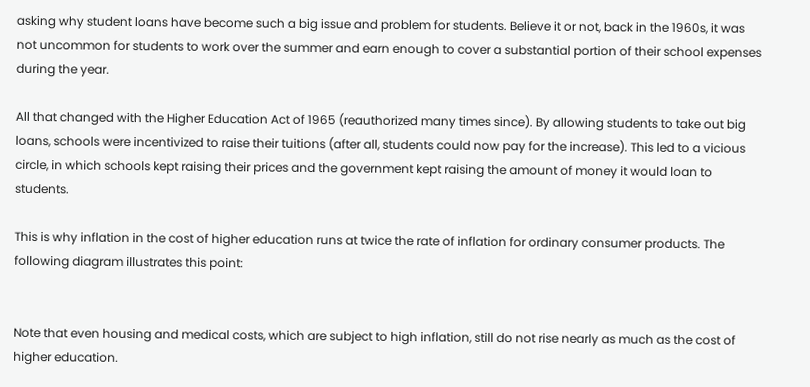asking why student loans have become such a big issue and problem for students. Believe it or not, back in the 1960s, it was not uncommon for students to work over the summer and earn enough to cover a substantial portion of their school expenses during the year.

All that changed with the Higher Education Act of 1965 (reauthorized many times since). By allowing students to take out big loans, schools were incentivized to raise their tuitions (after all, students could now pay for the increase). This led to a vicious circle, in which schools kept raising their prices and the government kept raising the amount of money it would loan to students.

This is why inflation in the cost of higher education runs at twice the rate of inflation for ordinary consumer products. The following diagram illustrates this point:


Note that even housing and medical costs, which are subject to high inflation, still do not rise nearly as much as the cost of higher education.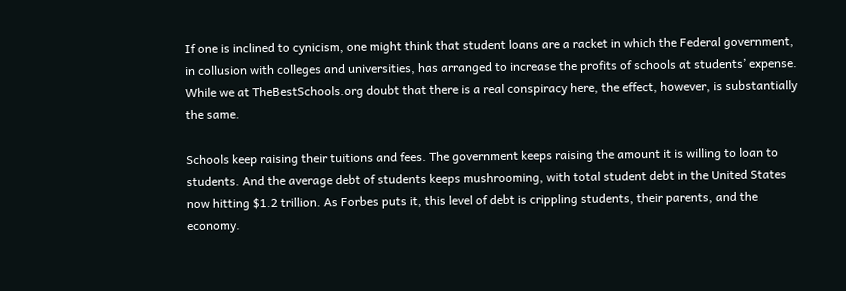If one is inclined to cynicism, one might think that student loans are a racket in which the Federal government, in collusion with colleges and universities, has arranged to increase the profits of schools at students’ expense. While we at TheBestSchools.org doubt that there is a real conspiracy here, the effect, however, is substantially the same.

Schools keep raising their tuitions and fees. The government keeps raising the amount it is willing to loan to students. And the average debt of students keeps mushrooming, with total student debt in the United States now hitting $1.2 trillion. As Forbes puts it, this level of debt is crippling students, their parents, and the economy.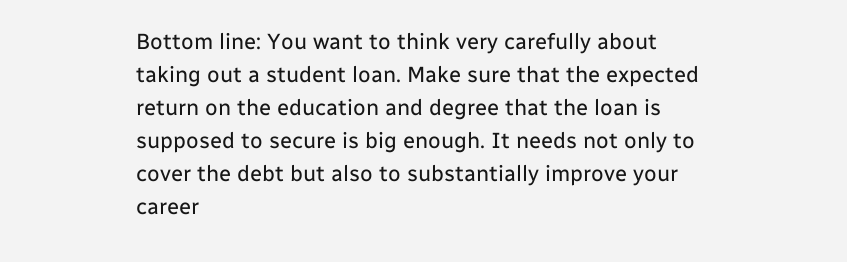Bottom line: You want to think very carefully about taking out a student loan. Make sure that the expected return on the education and degree that the loan is supposed to secure is big enough. It needs not only to cover the debt but also to substantially improve your career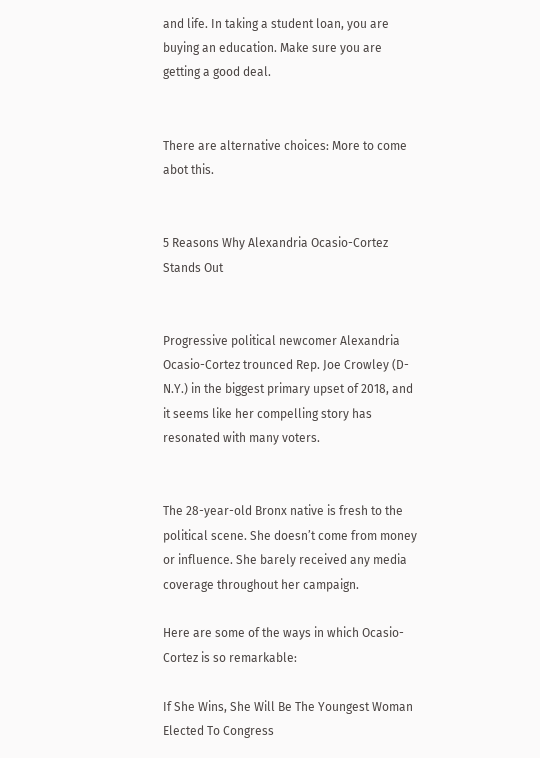and life. In taking a student loan, you are buying an education. Make sure you are getting a good deal.


There are alternative choices: More to come abot this.


5 Reasons Why Alexandria Ocasio-Cortez Stands Out


Progressive political newcomer Alexandria Ocasio-Cortez trounced Rep. Joe Crowley (D-N.Y.) in the biggest primary upset of 2018, and it seems like her compelling story has resonated with many voters.


The 28-year-old Bronx native is fresh to the political scene. She doesn’t come from money or influence. She barely received any media coverage throughout her campaign.

Here are some of the ways in which Ocasio-Cortez is so remarkable:

If She Wins, She Will Be The Youngest Woman Elected To Congress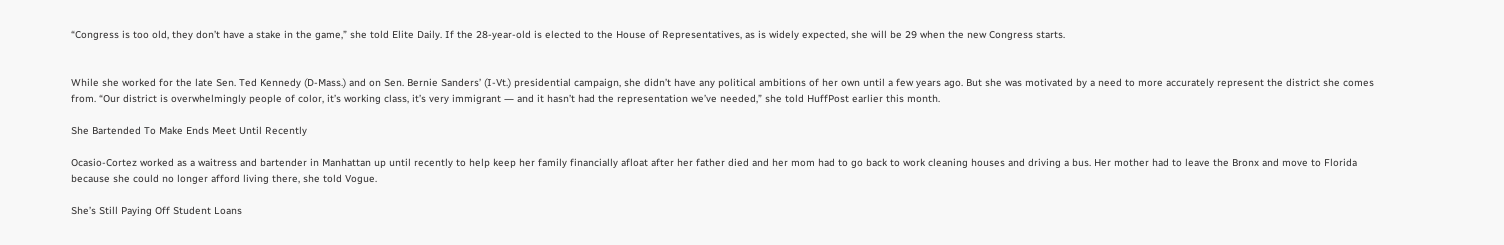“Congress is too old, they don’t have a stake in the game,” she told Elite Daily. If the 28-year-old is elected to the House of Representatives, as is widely expected, she will be 29 when the new Congress starts.


While she worked for the late Sen. Ted Kennedy (D-Mass.) and on Sen. Bernie Sanders’ (I-Vt.) presidential campaign, she didn’t have any political ambitions of her own until a few years ago. But she was motivated by a need to more accurately represent the district she comes from. “Our district is overwhelmingly people of color, it’s working class, it’s very immigrant ― and it hasn’t had the representation we’ve needed,” she told HuffPost earlier this month.

She Bartended To Make Ends Meet Until Recently

Ocasio-Cortez worked as a waitress and bartender in Manhattan up until recently to help keep her family financially afloat after her father died and her mom had to go back to work cleaning houses and driving a bus. Her mother had to leave the Bronx and move to Florida because she could no longer afford living there, she told Vogue.

She’s Still Paying Off Student Loans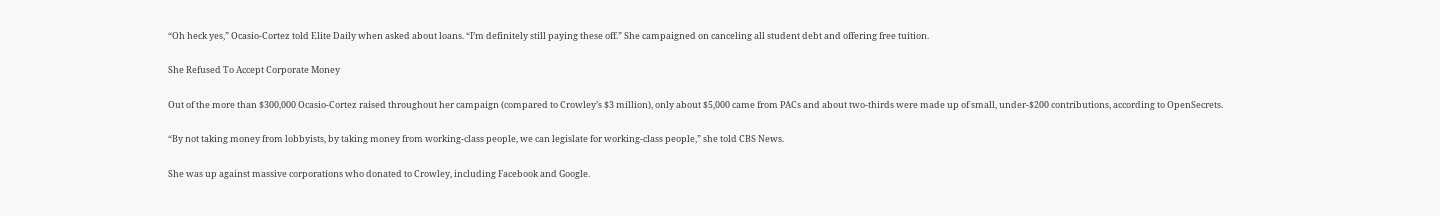“Oh heck yes,” Ocasio-Cortez told Elite Daily when asked about loans. “I’m definitely still paying these off.” She campaigned on canceling all student debt and offering free tuition.

She Refused To Accept Corporate Money

Out of the more than $300,000 Ocasio-Cortez raised throughout her campaign (compared to Crowley’s $3 million), only about $5,000 came from PACs and about two-thirds were made up of small, under-$200 contributions, according to OpenSecrets.

“By not taking money from lobbyists, by taking money from working-class people, we can legislate for working-class people,” she told CBS News.

She was up against massive corporations who donated to Crowley, including Facebook and Google.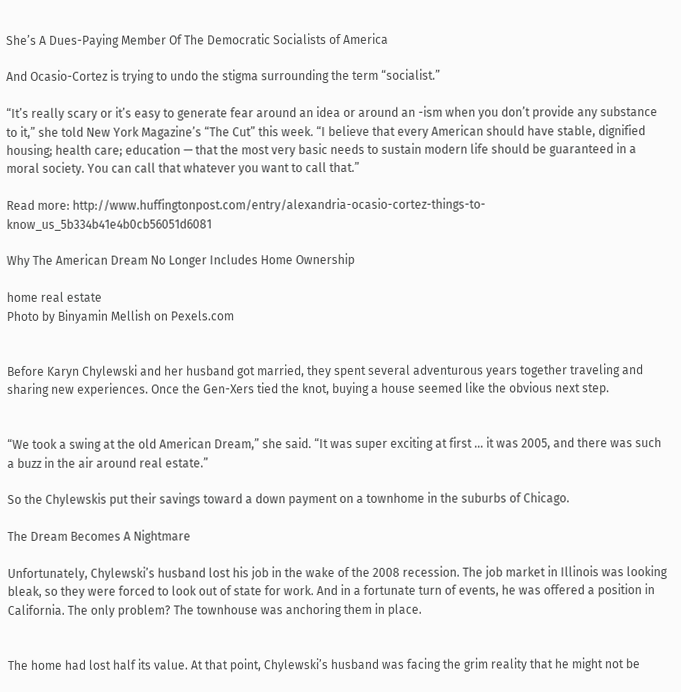She’s A Dues-Paying Member Of The Democratic Socialists of America

And Ocasio-Cortez is trying to undo the stigma surrounding the term “socialist.”

“It’s really scary or it’s easy to generate fear around an idea or around an -ism when you don’t provide any substance to it,” she told New York Magazine’s “The Cut” this week. “I believe that every American should have stable, dignified housing; health care; education — that the most very basic needs to sustain modern life should be guaranteed in a moral society. You can call that whatever you want to call that.”

Read more: http://www.huffingtonpost.com/entry/alexandria-ocasio-cortez-things-to-know_us_5b334b41e4b0cb56051d6081

Why The American Dream No Longer Includes Home Ownership

home real estate
Photo by Binyamin Mellish on Pexels.com


Before Karyn Chylewski and her husband got married, they spent several adventurous years together traveling and sharing new experiences. Once the Gen-Xers tied the knot, buying a house seemed like the obvious next step.


“We took a swing at the old American Dream,” she said. “It was super exciting at first … it was 2005, and there was such a buzz in the air around real estate.”

So the Chylewskis put their savings toward a down payment on a townhome in the suburbs of Chicago.

The Dream Becomes A Nightmare

Unfortunately, Chylewski’s husband lost his job in the wake of the 2008 recession. The job market in Illinois was looking bleak, so they were forced to look out of state for work. And in a fortunate turn of events, he was offered a position in California. The only problem? The townhouse was anchoring them in place.


The home had lost half its value. At that point, Chylewski’s husband was facing the grim reality that he might not be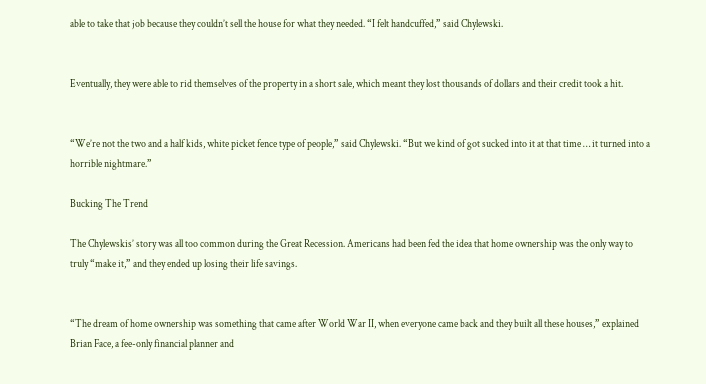able to take that job because they couldn’t sell the house for what they needed. “I felt handcuffed,” said Chylewski.


Eventually, they were able to rid themselves of the property in a short sale, which meant they lost thousands of dollars and their credit took a hit.


“We’re not the two and a half kids, white picket fence type of people,” said Chylewski. “But we kind of got sucked into it at that time … it turned into a horrible nightmare.”

Bucking The Trend

The Chylewskis’ story was all too common during the Great Recession. Americans had been fed the idea that home ownership was the only way to truly “make it,” and they ended up losing their life savings.


“The dream of home ownership was something that came after World War II, when everyone came back and they built all these houses,” explained Brian Face, a fee-only financial planner and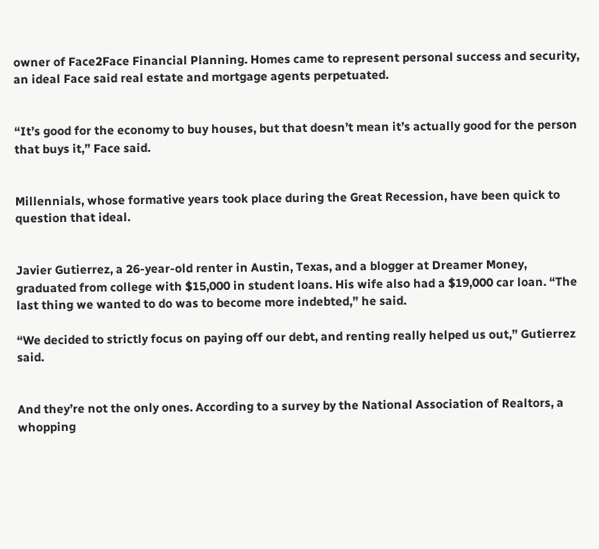owner of Face2Face Financial Planning. Homes came to represent personal success and security, an ideal Face said real estate and mortgage agents perpetuated.


“It’s good for the economy to buy houses, but that doesn’t mean it’s actually good for the person that buys it,” Face said.


Millennials, whose formative years took place during the Great Recession, have been quick to question that ideal.


Javier Gutierrez, a 26-year-old renter in Austin, Texas, and a blogger at Dreamer Money, graduated from college with $15,000 in student loans. His wife also had a $19,000 car loan. “The last thing we wanted to do was to become more indebted,” he said.

“We decided to strictly focus on paying off our debt, and renting really helped us out,” Gutierrez said.


And they’re not the only ones. According to a survey by the National Association of Realtors, a whopping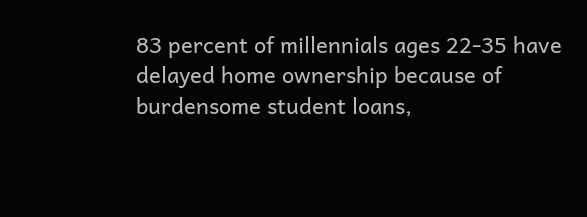83 percent of millennials ages 22-35 have delayed home ownership because of burdensome student loans,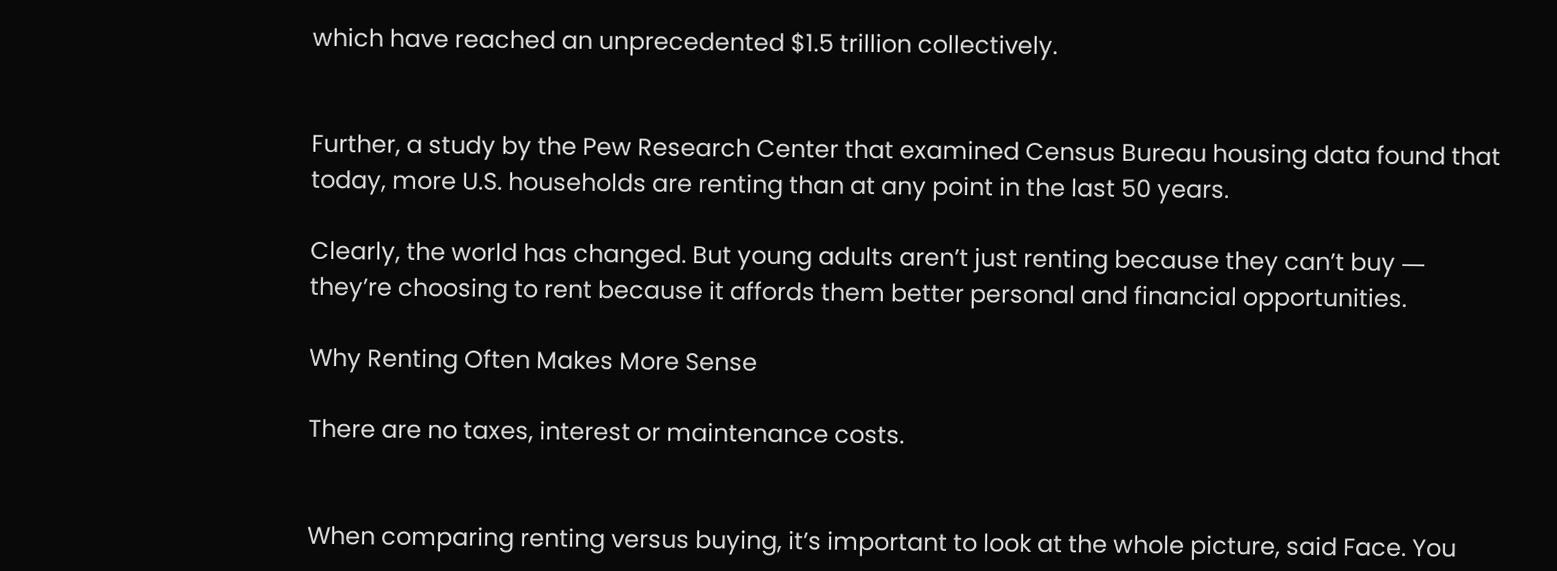which have reached an unprecedented $1.5 trillion collectively.


Further, a study by the Pew Research Center that examined Census Bureau housing data found that today, more U.S. households are renting than at any point in the last 50 years.

Clearly, the world has changed. But young adults aren’t just renting because they can’t buy ― they’re choosing to rent because it affords them better personal and financial opportunities.

Why Renting Often Makes More Sense

There are no taxes, interest or maintenance costs.


When comparing renting versus buying, it’s important to look at the whole picture, said Face. You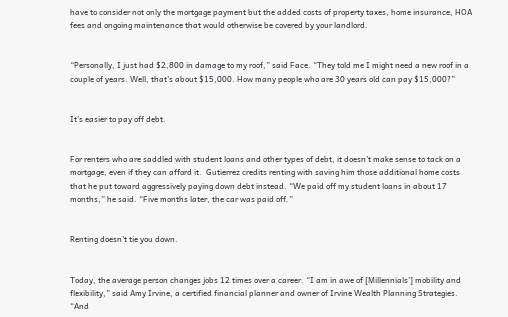have to consider not only the mortgage payment but the added costs of property taxes, home insurance, HOA fees and ongoing maintenance that would otherwise be covered by your landlord.


“Personally, I just had $2,800 in damage to my roof,” said Face. “They told me I might need a new roof in a couple of years. Well, that’s about $15,000. How many people who are 30 years old can pay $15,000?”


It’s easier to pay off debt.


For renters who are saddled with student loans and other types of debt, it doesn’t make sense to tack on a mortgage, even if they can afford it.  Gutierrez credits renting with saving him those additional home costs that he put toward aggressively paying down debt instead. “We paid off my student loans in about 17 months,” he said. “Five months later, the car was paid off.”


Renting doesn’t tie you down.


Today, the average person changes jobs 12 times over a career. “I am in awe of [Millennials’] mobility and flexibility,” said Amy Irvine, a certified financial planner and owner of Irvine Wealth Planning Strategies. “And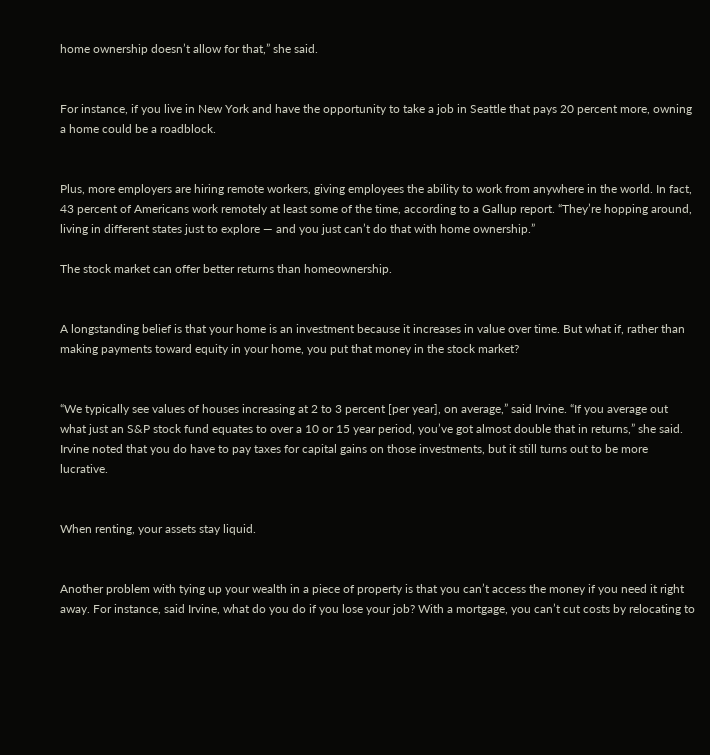home ownership doesn’t allow for that,” she said.


For instance, if you live in New York and have the opportunity to take a job in Seattle that pays 20 percent more, owning a home could be a roadblock.


Plus, more employers are hiring remote workers, giving employees the ability to work from anywhere in the world. In fact, 43 percent of Americans work remotely at least some of the time, according to a Gallup report. “They’re hopping around, living in different states just to explore ― and you just can’t do that with home ownership.”

The stock market can offer better returns than homeownership.


A longstanding belief is that your home is an investment because it increases in value over time. But what if, rather than making payments toward equity in your home, you put that money in the stock market?


“We typically see values of houses increasing at 2 to 3 percent [per year], on average,” said Irvine. “If you average out what just an S&P stock fund equates to over a 10 or 15 year period, you’ve got almost double that in returns,” she said. Irvine noted that you do have to pay taxes for capital gains on those investments, but it still turns out to be more lucrative.


When renting, your assets stay liquid.


Another problem with tying up your wealth in a piece of property is that you can’t access the money if you need it right away. For instance, said Irvine, what do you do if you lose your job? With a mortgage, you can’t cut costs by relocating to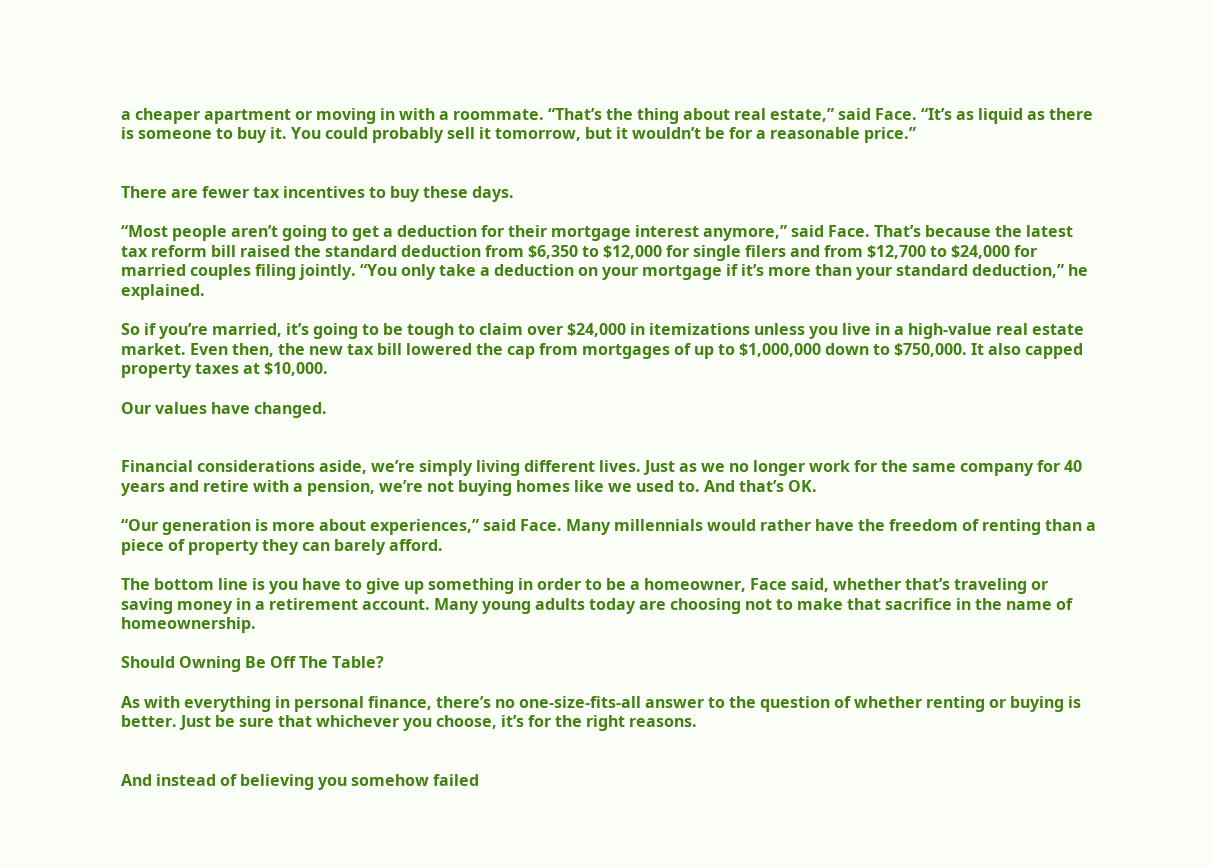a cheaper apartment or moving in with a roommate. “That’s the thing about real estate,” said Face. “It’s as liquid as there is someone to buy it. You could probably sell it tomorrow, but it wouldn’t be for a reasonable price.”


There are fewer tax incentives to buy these days.

“Most people aren’t going to get a deduction for their mortgage interest anymore,” said Face. That’s because the latest tax reform bill raised the standard deduction from $6,350 to $12,000 for single filers and from $12,700 to $24,000 for married couples filing jointly. “You only take a deduction on your mortgage if it’s more than your standard deduction,” he explained.

So if you’re married, it’s going to be tough to claim over $24,000 in itemizations unless you live in a high-value real estate market. Even then, the new tax bill lowered the cap from mortgages of up to $1,000,000 down to $750,000. It also capped property taxes at $10,000.

Our values have changed.


Financial considerations aside, we’re simply living different lives. Just as we no longer work for the same company for 40 years and retire with a pension, we’re not buying homes like we used to. And that’s OK.

“Our generation is more about experiences,” said Face. Many millennials would rather have the freedom of renting than a piece of property they can barely afford.

The bottom line is you have to give up something in order to be a homeowner, Face said, whether that’s traveling or saving money in a retirement account. Many young adults today are choosing not to make that sacrifice in the name of homeownership.

Should Owning Be Off The Table?

As with everything in personal finance, there’s no one-size-fits-all answer to the question of whether renting or buying is better. Just be sure that whichever you choose, it’s for the right reasons.


And instead of believing you somehow failed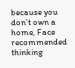because you don’t own a home, Face recommended thinking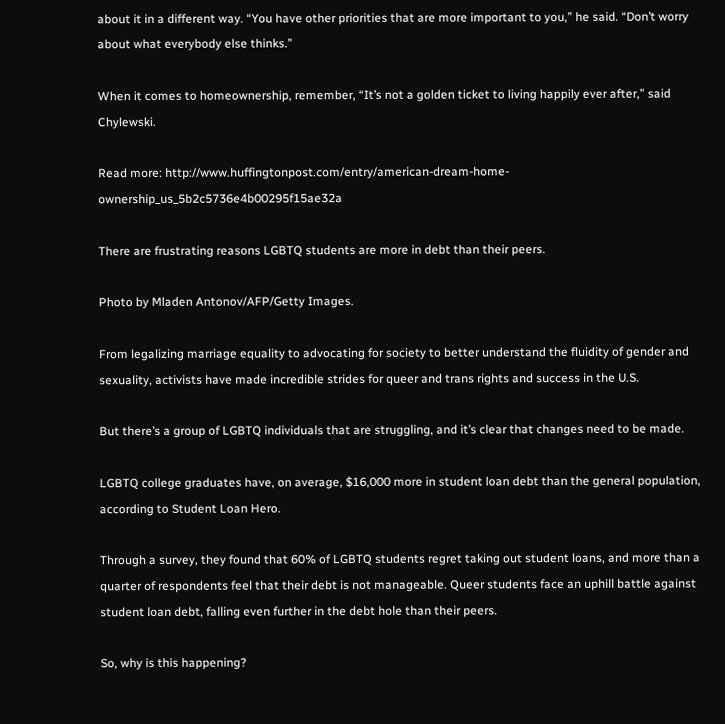about it in a different way. “You have other priorities that are more important to you,” he said. “Don’t worry about what everybody else thinks.”

When it comes to homeownership, remember, “It’s not a golden ticket to living happily ever after,” said Chylewski.

Read more: http://www.huffingtonpost.com/entry/american-dream-home-ownership_us_5b2c5736e4b00295f15ae32a

There are frustrating reasons LGBTQ students are more in debt than their peers.

Photo by Mladen Antonov/AFP/Getty Images.

From legalizing marriage equality to advocating for society to better understand the fluidity of gender and sexuality, activists have made incredible strides for queer and trans rights and success in the U.S.

But there’s a group of LGBTQ individuals that are struggling, and it’s clear that changes need to be made.

LGBTQ college graduates have, on average, $16,000 more in student loan debt than the general population, according to Student Loan Hero.

Through a survey, they found that 60% of LGBTQ students regret taking out student loans, and more than a quarter of respondents feel that their debt is not manageable. Queer students face an uphill battle against student loan debt, falling even further in the debt hole than their peers.

So, why is this happening?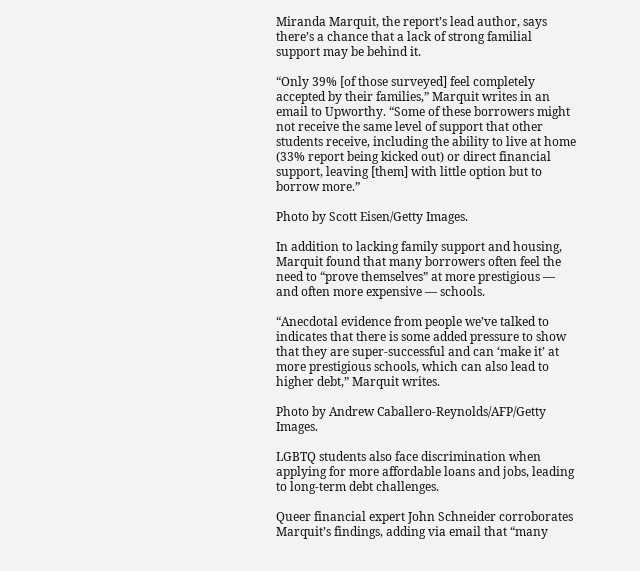Miranda Marquit, the report’s lead author, says there’s a chance that a lack of strong familial support may be behind it.

“Only 39% [of those surveyed] feel completely accepted by their families,” Marquit writes in an email to Upworthy. “Some of these borrowers might not receive the same level of support that other students receive, including the ability to live at home (33% report being kicked out) or direct financial support, leaving [them] with little option but to borrow more.”

Photo by Scott Eisen/Getty Images.

In addition to lacking family support and housing, Marquit found that many borrowers often feel the need to “prove themselves” at more prestigious — and often more expensive — schools.

“Anecdotal evidence from people we’ve talked to indicates that there is some added pressure to show that they are super-successful and can ‘make it’ at more prestigious schools, which can also lead to higher debt,” Marquit writes.

Photo by Andrew Caballero-Reynolds/AFP/Getty Images.

LGBTQ students also face discrimination when applying for more affordable loans and jobs, leading to long-term debt challenges.

Queer financial expert John Schneider corroborates Marquit’s findings, adding via email that “many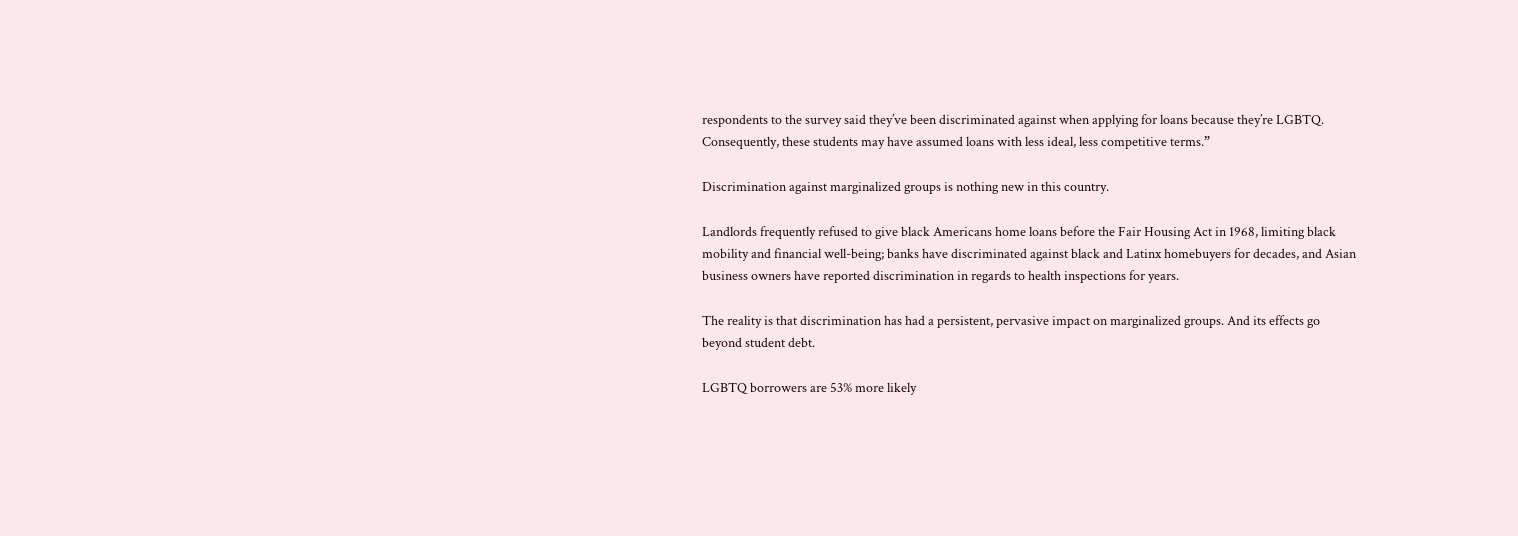respondents to the survey said they’ve been discriminated against when applying for loans because they’re LGBTQ. Consequently, these students may have assumed loans with less ideal, less competitive terms.”

Discrimination against marginalized groups is nothing new in this country.

Landlords frequently refused to give black Americans home loans before the Fair Housing Act in 1968, limiting black mobility and financial well-being; banks have discriminated against black and Latinx homebuyers for decades, and Asian business owners have reported discrimination in regards to health inspections for years.

The reality is that discrimination has had a persistent, pervasive impact on marginalized groups. And its effects go beyond student debt.

LGBTQ borrowers are 53% more likely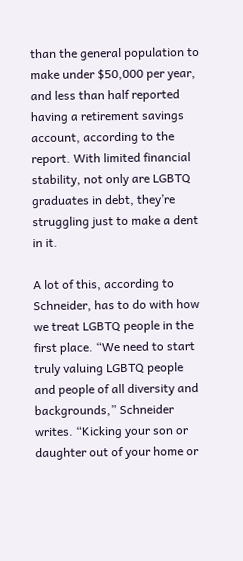than the general population to make under $50,000 per year, and less than half reported having a retirement savings account, according to the report. With limited financial stability, not only are LGBTQ graduates in debt, they’re struggling just to make a dent in it.

A lot of this, according to Schneider, has to do with how we treat LGBTQ people in the first place. “We need to start truly valuing LGBTQ people and people of all diversity and backgrounds,” Schneider writes. “Kicking your son or daughter out of your home or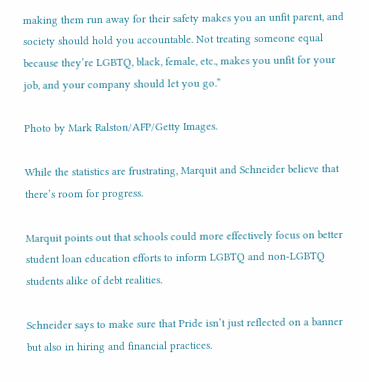making them run away for their safety makes you an unfit parent, and society should hold you accountable. Not treating someone equal because they’re LGBTQ, black, female, etc., makes you unfit for your job, and your company should let you go.”

Photo by Mark Ralston/AFP/Getty Images.

While the statistics are frustrating, Marquit and Schneider believe that there’s room for progress.

Marquit points out that schools could more effectively focus on better student loan education efforts to inform LGBTQ and non-LGBTQ students alike of debt realities.

Schneider says to make sure that Pride isn’t just reflected on a banner but also in hiring and financial practices.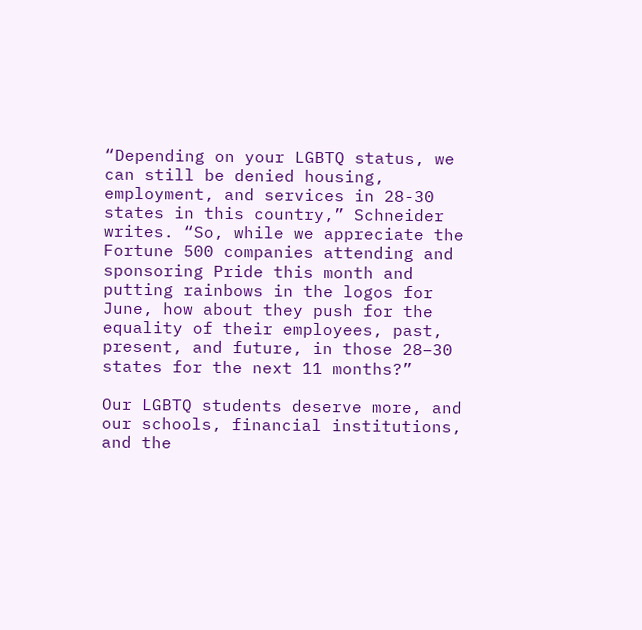“Depending on your LGBTQ status, we can still be denied housing, employment, and services in 28-30 states in this country,” Schneider writes. “So, while we appreciate the Fortune 500 companies attending and sponsoring Pride this month and putting rainbows in the logos for June, how about they push for the equality of their employees, past, present, and future, in those 28–30 states for the next 11 months?”

Our LGBTQ students deserve more, and our schools, financial institutions, and the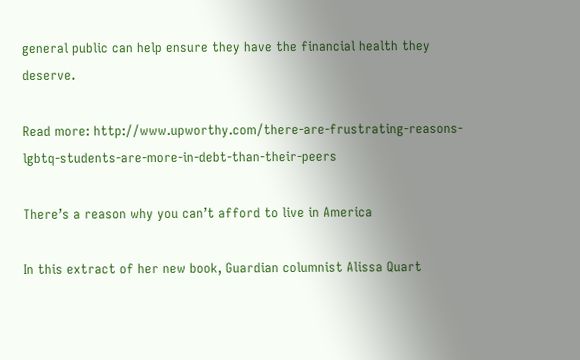general public can help ensure they have the financial health they deserve.

Read more: http://www.upworthy.com/there-are-frustrating-reasons-lgbtq-students-are-more-in-debt-than-their-peers

There’s a reason why you can’t afford to live in America

In this extract of her new book, Guardian columnist Alissa Quart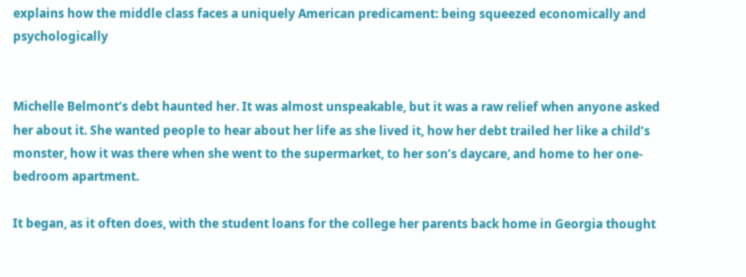explains how the middle class faces a uniquely American predicament: being squeezed economically and psychologically


Michelle Belmont’s debt haunted her. It was almost unspeakable, but it was a raw relief when anyone asked her about it. She wanted people to hear about her life as she lived it, how her debt trailed her like a child’s monster, how it was there when she went to the supermarket, to her son’s daycare, and home to her one-bedroom apartment.

It began, as it often does, with the student loans for the college her parents back home in Georgia thought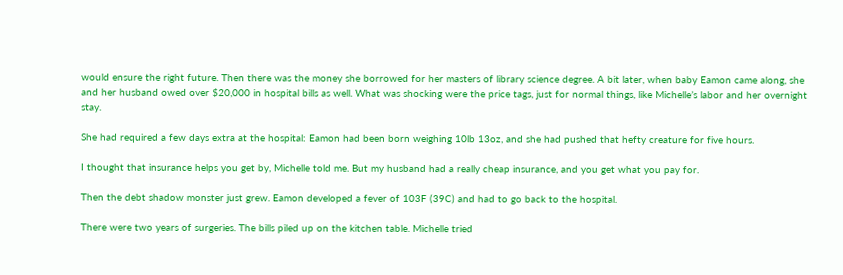would ensure the right future. Then there was the money she borrowed for her masters of library science degree. A bit later, when baby Eamon came along, she and her husband owed over $20,000 in hospital bills as well. What was shocking were the price tags, just for normal things, like Michelle’s labor and her overnight stay.

She had required a few days extra at the hospital: Eamon had been born weighing 10lb 13oz, and she had pushed that hefty creature for five hours.

I thought that insurance helps you get by, Michelle told me. But my husband had a really cheap insurance, and you get what you pay for.

Then the debt shadow monster just grew. Eamon developed a fever of 103F (39C) and had to go back to the hospital.

There were two years of surgeries. The bills piled up on the kitchen table. Michelle tried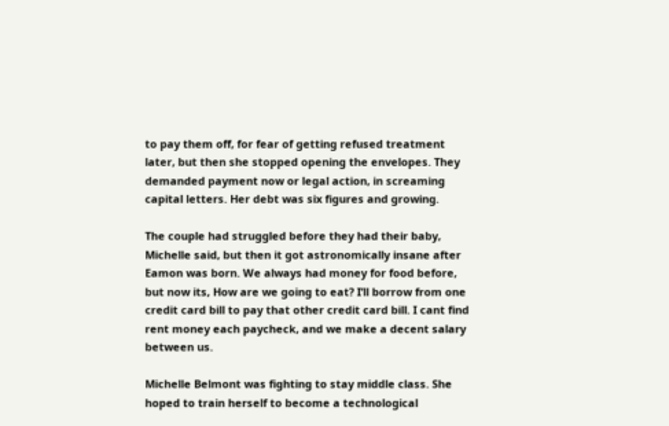to pay them off, for fear of getting refused treatment later, but then she stopped opening the envelopes. They demanded payment now or legal action, in screaming capital letters. Her debt was six figures and growing.

The couple had struggled before they had their baby, Michelle said, but then it got astronomically insane after Eamon was born. We always had money for food before, but now its, How are we going to eat? I’ll borrow from one credit card bill to pay that other credit card bill. I cant find rent money each paycheck, and we make a decent salary between us.

Michelle Belmont was fighting to stay middle class. She hoped to train herself to become a technological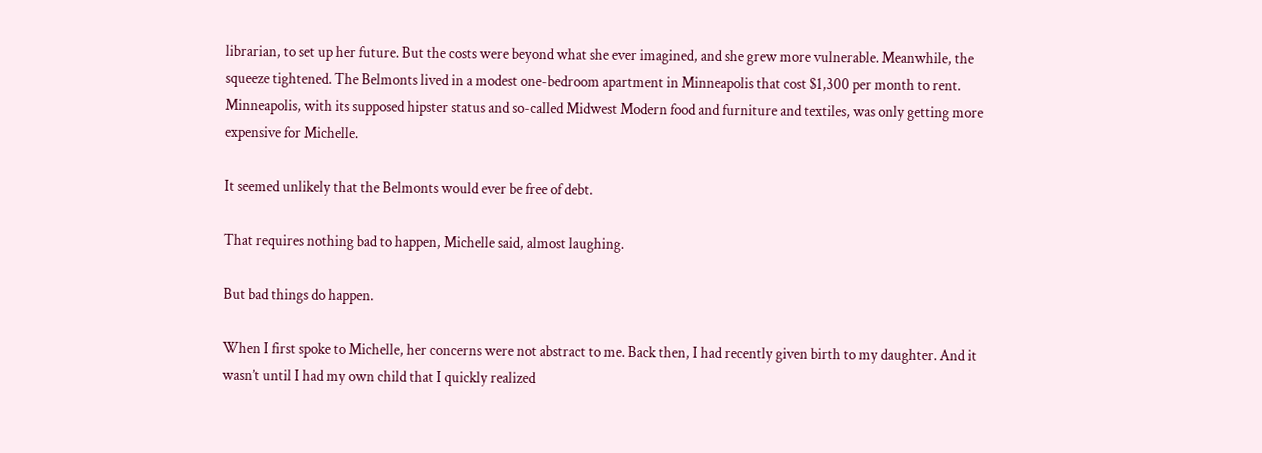librarian, to set up her future. But the costs were beyond what she ever imagined, and she grew more vulnerable. Meanwhile, the squeeze tightened. The Belmonts lived in a modest one-bedroom apartment in Minneapolis that cost $1,300 per month to rent. Minneapolis, with its supposed hipster status and so-called Midwest Modern food and furniture and textiles, was only getting more expensive for Michelle.

It seemed unlikely that the Belmonts would ever be free of debt.

That requires nothing bad to happen, Michelle said, almost laughing.

But bad things do happen.

When I first spoke to Michelle, her concerns were not abstract to me. Back then, I had recently given birth to my daughter. And it wasn’t until I had my own child that I quickly realized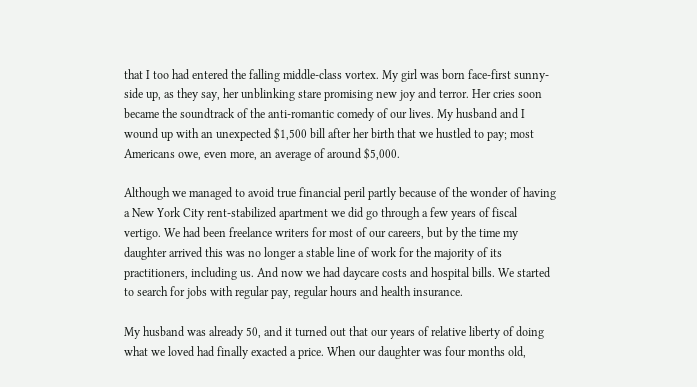that I too had entered the falling middle-class vortex. My girl was born face-first sunny-side up, as they say, her unblinking stare promising new joy and terror. Her cries soon became the soundtrack of the anti-romantic comedy of our lives. My husband and I wound up with an unexpected $1,500 bill after her birth that we hustled to pay; most Americans owe, even more, an average of around $5,000.

Although we managed to avoid true financial peril partly because of the wonder of having a New York City rent-stabilized apartment we did go through a few years of fiscal vertigo. We had been freelance writers for most of our careers, but by the time my daughter arrived this was no longer a stable line of work for the majority of its practitioners, including us. And now we had daycare costs and hospital bills. We started to search for jobs with regular pay, regular hours and health insurance.

My husband was already 50, and it turned out that our years of relative liberty of doing what we loved had finally exacted a price. When our daughter was four months old,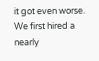it got even worse. We first hired a nearly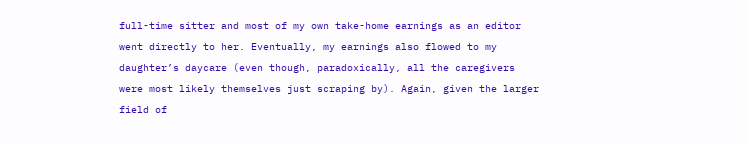full-time sitter and most of my own take-home earnings as an editor went directly to her. Eventually, my earnings also flowed to my daughter’s daycare (even though, paradoxically, all the caregivers were most likely themselves just scraping by). Again, given the larger field of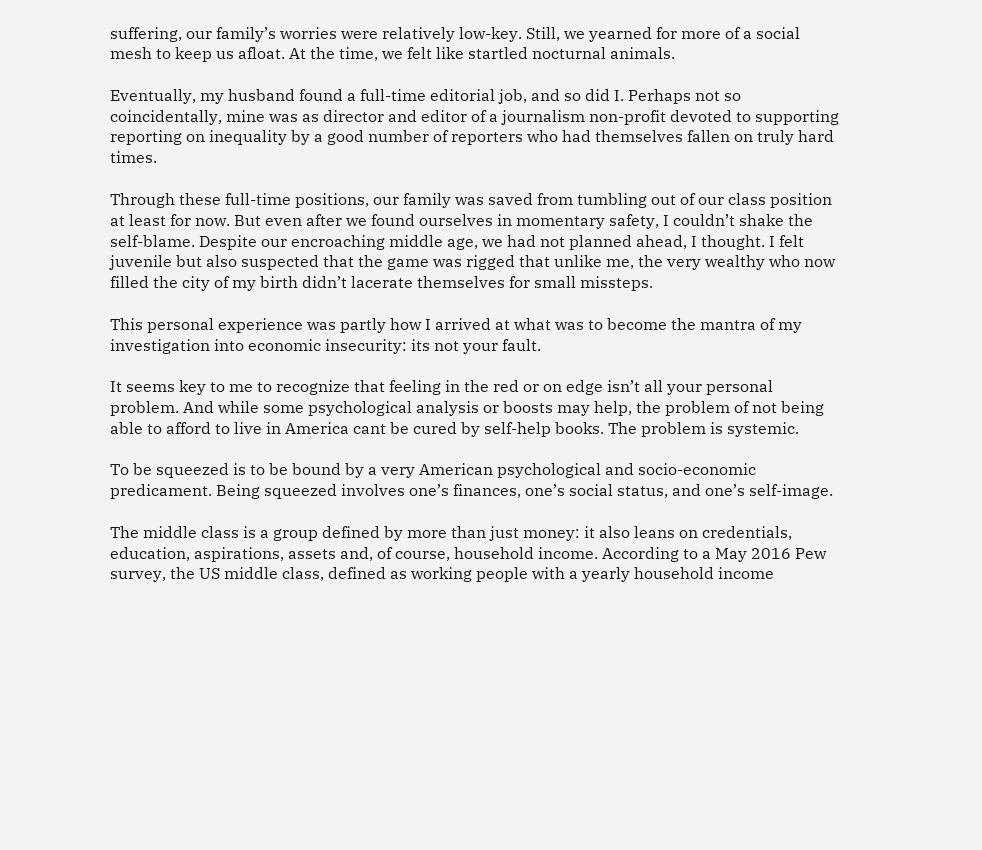suffering, our family’s worries were relatively low-key. Still, we yearned for more of a social mesh to keep us afloat. At the time, we felt like startled nocturnal animals.

Eventually, my husband found a full-time editorial job, and so did I. Perhaps not so coincidentally, mine was as director and editor of a journalism non-profit devoted to supporting reporting on inequality by a good number of reporters who had themselves fallen on truly hard times.

Through these full-time positions, our family was saved from tumbling out of our class position at least for now. But even after we found ourselves in momentary safety, I couldn’t shake the self-blame. Despite our encroaching middle age, we had not planned ahead, I thought. I felt juvenile but also suspected that the game was rigged that unlike me, the very wealthy who now filled the city of my birth didn’t lacerate themselves for small missteps.

This personal experience was partly how I arrived at what was to become the mantra of my investigation into economic insecurity: its not your fault.

It seems key to me to recognize that feeling in the red or on edge isn’t all your personal problem. And while some psychological analysis or boosts may help, the problem of not being able to afford to live in America cant be cured by self-help books. The problem is systemic.

To be squeezed is to be bound by a very American psychological and socio-economic predicament. Being squeezed involves one’s finances, one’s social status, and one’s self-image.

The middle class is a group defined by more than just money: it also leans on credentials, education, aspirations, assets and, of course, household income. According to a May 2016 Pew survey, the US middle class, defined as working people with a yearly household income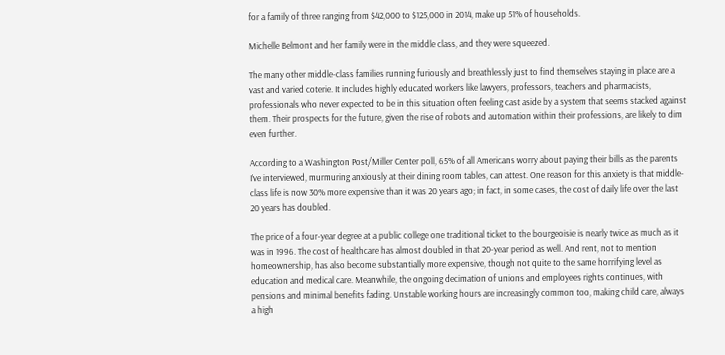for a family of three ranging from $42,000 to $125,000 in 2014, make up 51% of households.

Michelle Belmont and her family were in the middle class, and they were squeezed.

The many other middle-class families running furiously and breathlessly just to find themselves staying in place are a vast and varied coterie. It includes highly educated workers like lawyers, professors, teachers and pharmacists, professionals who never expected to be in this situation often feeling cast aside by a system that seems stacked against them. Their prospects for the future, given the rise of robots and automation within their professions, are likely to dim even further.

According to a Washington Post/Miller Center poll, 65% of all Americans worry about paying their bills as the parents I’ve interviewed, murmuring anxiously at their dining room tables, can attest. One reason for this anxiety is that middle-class life is now 30% more expensive than it was 20 years ago; in fact, in some cases, the cost of daily life over the last 20 years has doubled.

The price of a four-year degree at a public college one traditional ticket to the bourgeoisie is nearly twice as much as it was in 1996. The cost of healthcare has almost doubled in that 20-year period as well. And rent, not to mention homeownership, has also become substantially more expensive, though not quite to the same horrifying level as education and medical care. Meanwhile, the ongoing decimation of unions and employees rights continues, with pensions and minimal benefits fading. Unstable working hours are increasingly common too, making child care, always a high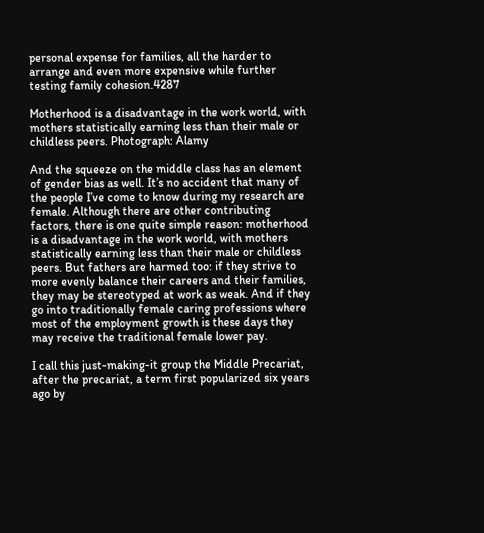personal expense for families, all the harder to arrange and even more expensive while further testing family cohesion.4287

Motherhood is a disadvantage in the work world, with mothers statistically earning less than their male or childless peers. Photograph: Alamy

And the squeeze on the middle class has an element of gender bias as well. It’s no accident that many of the people I’ve come to know during my research are female. Although there are other contributing factors, there is one quite simple reason: motherhood is a disadvantage in the work world, with mothers statistically earning less than their male or childless peers. But fathers are harmed too: if they strive to more evenly balance their careers and their families, they may be stereotyped at work as weak. And if they go into traditionally female caring professions where most of the employment growth is these days they may receive the traditional female lower pay.

I call this just-making-it group the Middle Precariat, after the precariat, a term first popularized six years ago by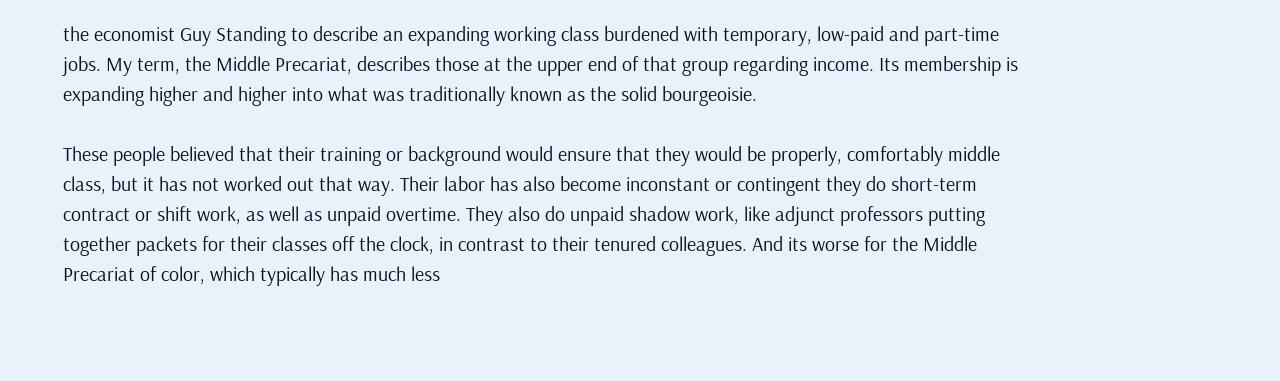the economist Guy Standing to describe an expanding working class burdened with temporary, low-paid and part-time jobs. My term, the Middle Precariat, describes those at the upper end of that group regarding income. Its membership is expanding higher and higher into what was traditionally known as the solid bourgeoisie.

These people believed that their training or background would ensure that they would be properly, comfortably middle class, but it has not worked out that way. Their labor has also become inconstant or contingent they do short-term contract or shift work, as well as unpaid overtime. They also do unpaid shadow work, like adjunct professors putting together packets for their classes off the clock, in contrast to their tenured colleagues. And its worse for the Middle Precariat of color, which typically has much less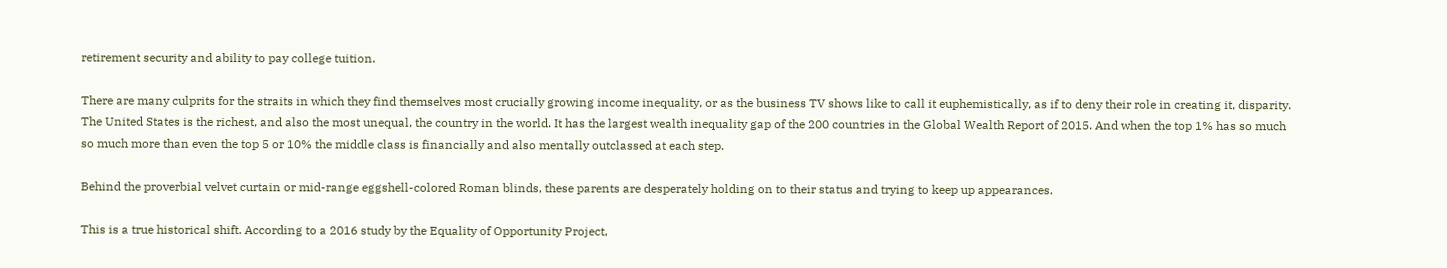retirement security and ability to pay college tuition.

There are many culprits for the straits in which they find themselves most crucially growing income inequality, or as the business TV shows like to call it euphemistically, as if to deny their role in creating it, disparity. The United States is the richest, and also the most unequal, the country in the world. It has the largest wealth inequality gap of the 200 countries in the Global Wealth Report of 2015. And when the top 1% has so much so much more than even the top 5 or 10% the middle class is financially and also mentally outclassed at each step.

Behind the proverbial velvet curtain or mid-range eggshell-colored Roman blinds, these parents are desperately holding on to their status and trying to keep up appearances.

This is a true historical shift. According to a 2016 study by the Equality of Opportunity Project,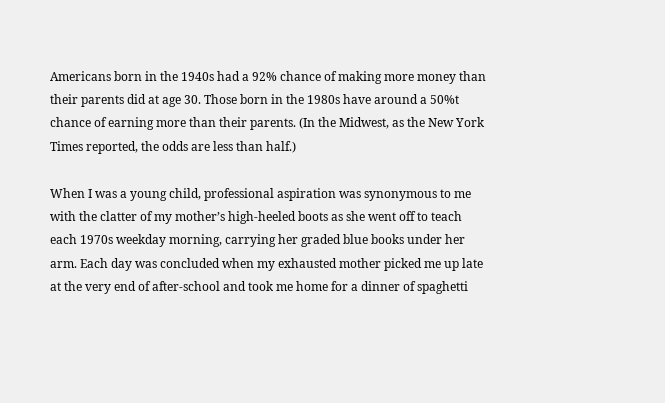Americans born in the 1940s had a 92% chance of making more money than their parents did at age 30. Those born in the 1980s have around a 50%t chance of earning more than their parents. (In the Midwest, as the New York Times reported, the odds are less than half.)

When I was a young child, professional aspiration was synonymous to me with the clatter of my mother’s high-heeled boots as she went off to teach each 1970s weekday morning, carrying her graded blue books under her arm. Each day was concluded when my exhausted mother picked me up late at the very end of after-school and took me home for a dinner of spaghetti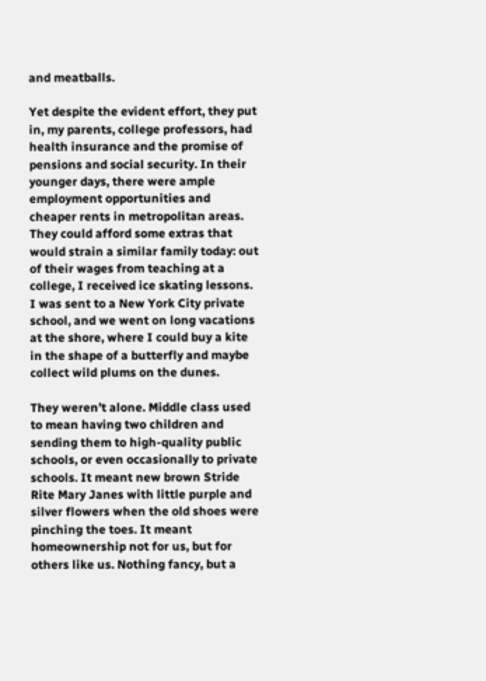and meatballs.

Yet despite the evident effort, they put in, my parents, college professors, had health insurance and the promise of pensions and social security. In their younger days, there were ample employment opportunities and cheaper rents in metropolitan areas. They could afford some extras that would strain a similar family today: out of their wages from teaching at a college, I received ice skating lessons. I was sent to a New York City private school, and we went on long vacations at the shore, where I could buy a kite in the shape of a butterfly and maybe collect wild plums on the dunes.

They weren’t alone. Middle class used to mean having two children and sending them to high-quality public schools, or even occasionally to private schools. It meant new brown Stride Rite Mary Janes with little purple and silver flowers when the old shoes were pinching the toes. It meant homeownership not for us, but for others like us. Nothing fancy, but a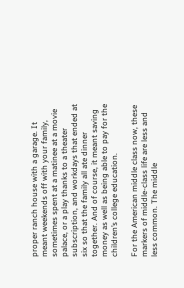proper ranch house with a garage. It meant weekends off with your family, sometimes spent at a matinee at a movie palace, or a play thanks to a theater subscription, and workdays that ended at six so that the family all ate dinner together. And of course, it meant saving money as well as being able to pay for the children’s college education.

For the American middle class now, these markers of middle-class life are less and less common. The middle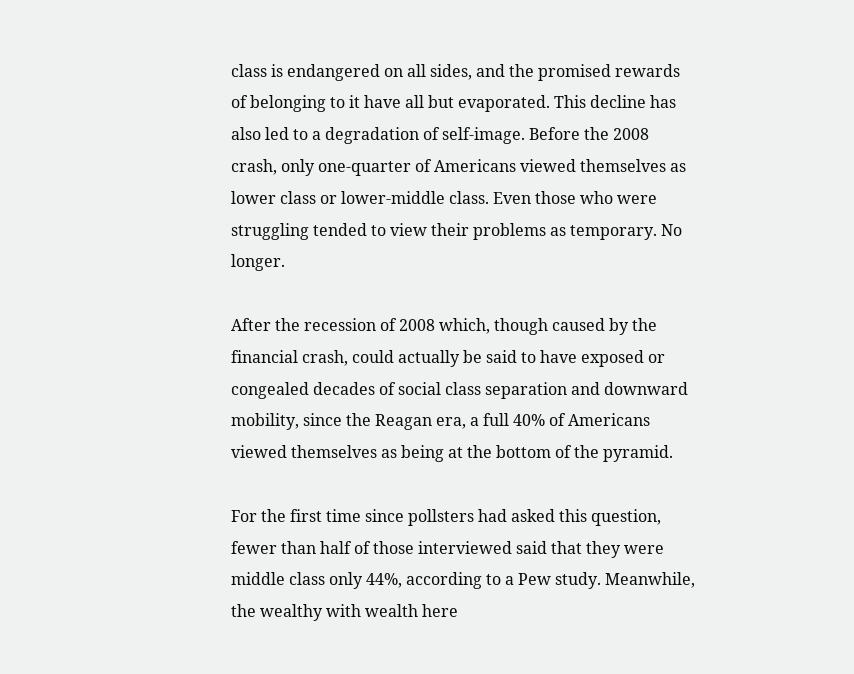class is endangered on all sides, and the promised rewards of belonging to it have all but evaporated. This decline has also led to a degradation of self-image. Before the 2008 crash, only one-quarter of Americans viewed themselves as lower class or lower-middle class. Even those who were struggling tended to view their problems as temporary. No longer.

After the recession of 2008 which, though caused by the financial crash, could actually be said to have exposed or congealed decades of social class separation and downward mobility, since the Reagan era, a full 40% of Americans viewed themselves as being at the bottom of the pyramid.

For the first time since pollsters had asked this question, fewer than half of those interviewed said that they were middle class only 44%, according to a Pew study. Meanwhile, the wealthy with wealth here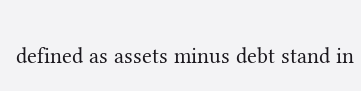defined as assets minus debt stand in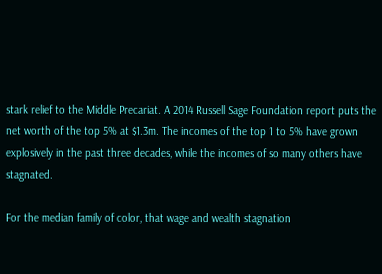stark relief to the Middle Precariat. A 2014 Russell Sage Foundation report puts the net worth of the top 5% at $1.3m. The incomes of the top 1 to 5% have grown explosively in the past three decades, while the incomes of so many others have stagnated.

For the median family of color, that wage and wealth stagnation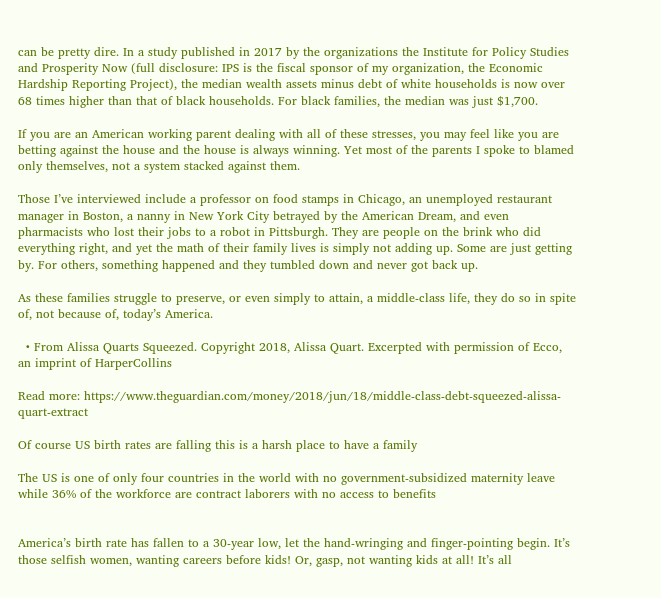can be pretty dire. In a study published in 2017 by the organizations the Institute for Policy Studies and Prosperity Now (full disclosure: IPS is the fiscal sponsor of my organization, the Economic Hardship Reporting Project), the median wealth assets minus debt of white households is now over 68 times higher than that of black households. For black families, the median was just $1,700.

If you are an American working parent dealing with all of these stresses, you may feel like you are betting against the house and the house is always winning. Yet most of the parents I spoke to blamed only themselves, not a system stacked against them.

Those I’ve interviewed include a professor on food stamps in Chicago, an unemployed restaurant manager in Boston, a nanny in New York City betrayed by the American Dream, and even pharmacists who lost their jobs to a robot in Pittsburgh. They are people on the brink who did everything right, and yet the math of their family lives is simply not adding up. Some are just getting by. For others, something happened and they tumbled down and never got back up.

As these families struggle to preserve, or even simply to attain, a middle-class life, they do so in spite of, not because of, today’s America.

  • From Alissa Quarts Squeezed. Copyright 2018, Alissa Quart. Excerpted with permission of Ecco, an imprint of HarperCollins

Read more: https://www.theguardian.com/money/2018/jun/18/middle-class-debt-squeezed-alissa-quart-extract

Of course US birth rates are falling this is a harsh place to have a family

The US is one of only four countries in the world with no government-subsidized maternity leave while 36% of the workforce are contract laborers with no access to benefits


America’s birth rate has fallen to a 30-year low, let the hand-wringing and finger-pointing begin. It’s those selfish women, wanting careers before kids! Or, gasp, not wanting kids at all! It’s all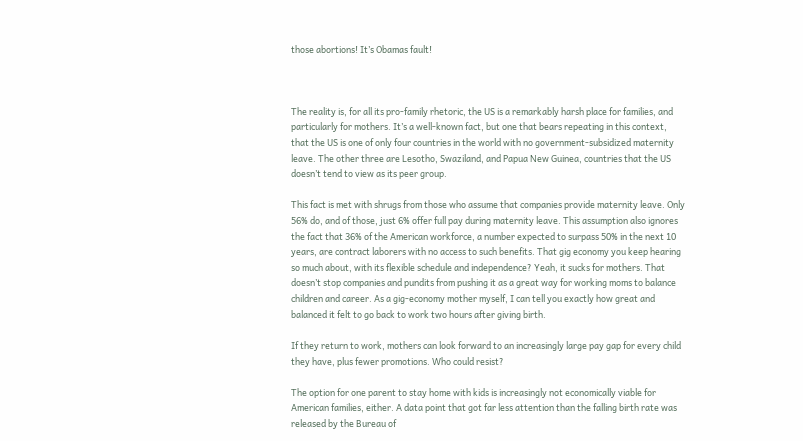those abortions! It’s Obamas fault!



The reality is, for all its pro-family rhetoric, the US is a remarkably harsh place for families, and particularly for mothers. It’s a well-known fact, but one that bears repeating in this context, that the US is one of only four countries in the world with no government-subsidized maternity leave. The other three are Lesotho, Swaziland, and Papua New Guinea, countries that the US doesn’t tend to view as its peer group.

This fact is met with shrugs from those who assume that companies provide maternity leave. Only 56% do, and of those, just 6% offer full pay during maternity leave. This assumption also ignores the fact that 36% of the American workforce, a number expected to surpass 50% in the next 10 years, are contract laborers with no access to such benefits. That gig economy you keep hearing so much about, with its flexible schedule and independence? Yeah, it sucks for mothers. That doesn’t stop companies and pundits from pushing it as a great way for working moms to balance children and career. As a gig-economy mother myself, I can tell you exactly how great and balanced it felt to go back to work two hours after giving birth.

If they return to work, mothers can look forward to an increasingly large pay gap for every child they have, plus fewer promotions. Who could resist?

The option for one parent to stay home with kids is increasingly not economically viable for American families, either. A data point that got far less attention than the falling birth rate was released by the Bureau of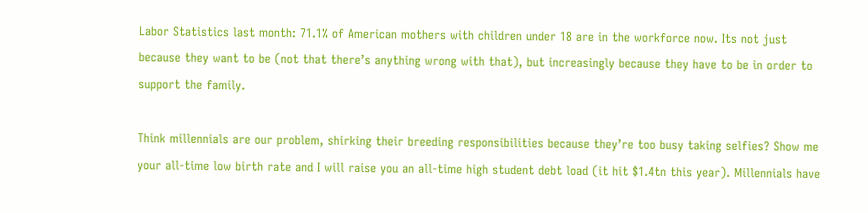Labor Statistics last month: 71.1% of American mothers with children under 18 are in the workforce now. Its not just because they want to be (not that there’s anything wrong with that), but increasingly because they have to be in order to support the family.

Think millennials are our problem, shirking their breeding responsibilities because they’re too busy taking selfies? Show me your all-time low birth rate and I will raise you an all-time high student debt load (it hit $1.4tn this year). Millennials have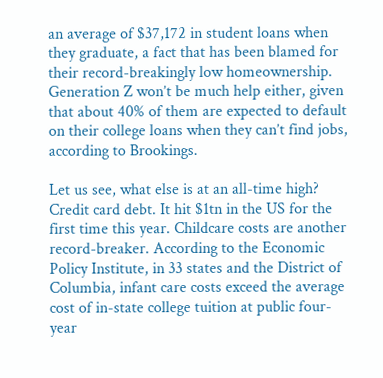an average of $37,172 in student loans when they graduate, a fact that has been blamed for their record-breakingly low homeownership. Generation Z won’t be much help either, given that about 40% of them are expected to default on their college loans when they can’t find jobs, according to Brookings.

Let us see, what else is at an all-time high? Credit card debt. It hit $1tn in the US for the first time this year. Childcare costs are another record-breaker. According to the Economic Policy Institute, in 33 states and the District of Columbia, infant care costs exceed the average cost of in-state college tuition at public four-year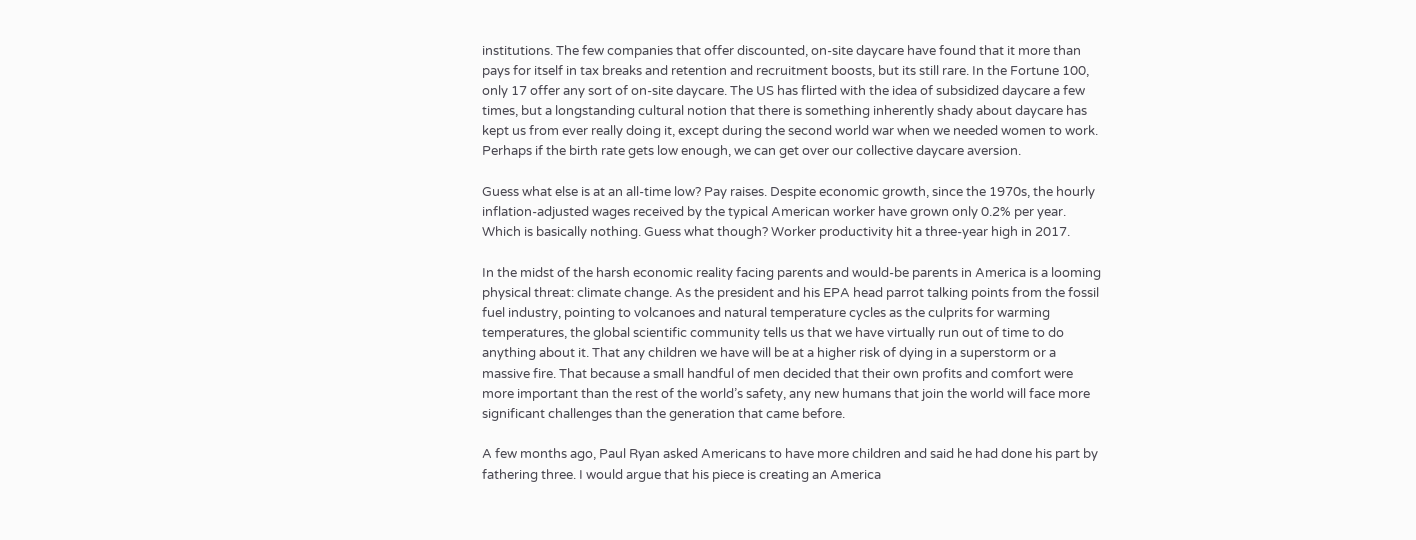institutions. The few companies that offer discounted, on-site daycare have found that it more than pays for itself in tax breaks and retention and recruitment boosts, but its still rare. In the Fortune 100, only 17 offer any sort of on-site daycare. The US has flirted with the idea of subsidized daycare a few times, but a longstanding cultural notion that there is something inherently shady about daycare has kept us from ever really doing it, except during the second world war when we needed women to work. Perhaps if the birth rate gets low enough, we can get over our collective daycare aversion.

Guess what else is at an all-time low? Pay raises. Despite economic growth, since the 1970s, the hourly inflation-adjusted wages received by the typical American worker have grown only 0.2% per year. Which is basically nothing. Guess what though? Worker productivity hit a three-year high in 2017.

In the midst of the harsh economic reality facing parents and would-be parents in America is a looming physical threat: climate change. As the president and his EPA head parrot talking points from the fossil fuel industry, pointing to volcanoes and natural temperature cycles as the culprits for warming temperatures, the global scientific community tells us that we have virtually run out of time to do anything about it. That any children we have will be at a higher risk of dying in a superstorm or a massive fire. That because a small handful of men decided that their own profits and comfort were more important than the rest of the world’s safety, any new humans that join the world will face more significant challenges than the generation that came before.

A few months ago, Paul Ryan asked Americans to have more children and said he had done his part by fathering three. I would argue that his piece is creating an America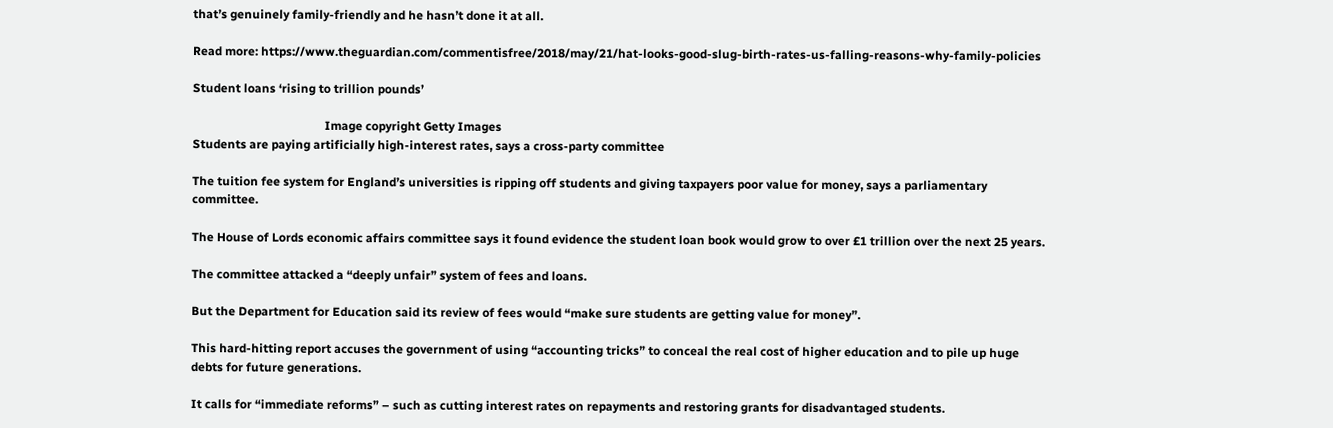that’s genuinely family-friendly and he hasn’t done it at all.

Read more: https://www.theguardian.com/commentisfree/2018/may/21/hat-looks-good-slug-birth-rates-us-falling-reasons-why-family-policies

Student loans ‘rising to trillion pounds’

                                            Image copyright Getty Images
Students are paying artificially high-interest rates, says a cross-party committee

The tuition fee system for England’s universities is ripping off students and giving taxpayers poor value for money, says a parliamentary committee.

The House of Lords economic affairs committee says it found evidence the student loan book would grow to over £1 trillion over the next 25 years.

The committee attacked a “deeply unfair” system of fees and loans.

But the Department for Education said its review of fees would “make sure students are getting value for money”.

This hard-hitting report accuses the government of using “accounting tricks” to conceal the real cost of higher education and to pile up huge debts for future generations.

It calls for “immediate reforms” – such as cutting interest rates on repayments and restoring grants for disadvantaged students.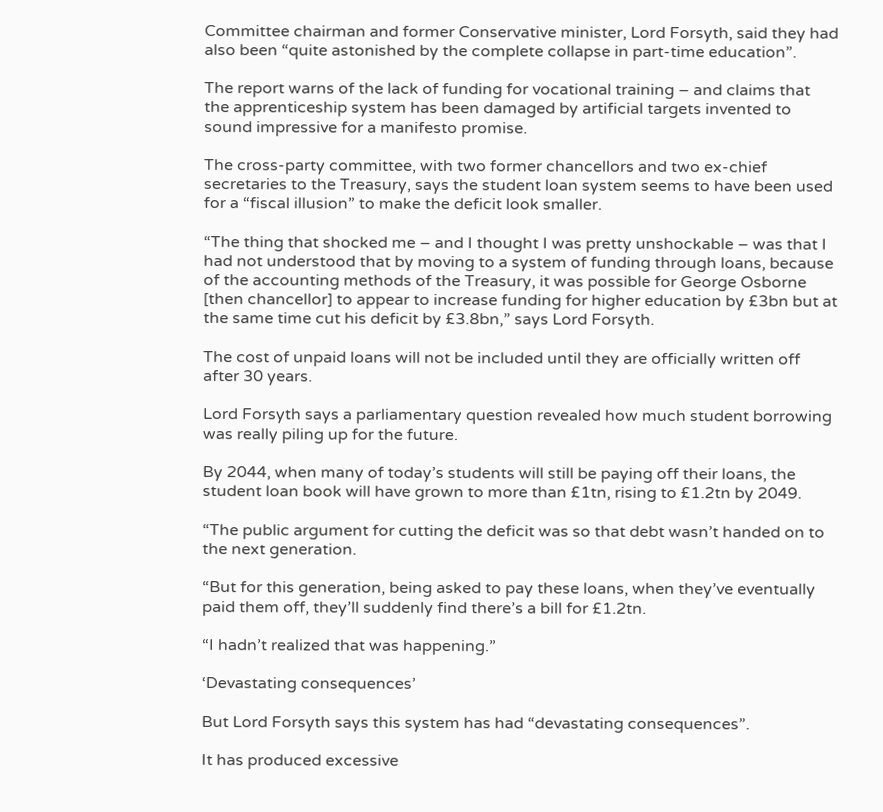Committee chairman and former Conservative minister, Lord Forsyth, said they had also been “quite astonished by the complete collapse in part-time education”.

The report warns of the lack of funding for vocational training – and claims that the apprenticeship system has been damaged by artificial targets invented to sound impressive for a manifesto promise.

The cross-party committee, with two former chancellors and two ex-chief secretaries to the Treasury, says the student loan system seems to have been used for a “fiscal illusion” to make the deficit look smaller.

“The thing that shocked me – and I thought I was pretty unshockable – was that I had not understood that by moving to a system of funding through loans, because of the accounting methods of the Treasury, it was possible for George Osborne [then chancellor] to appear to increase funding for higher education by £3bn but at the same time cut his deficit by £3.8bn,” says Lord Forsyth.

The cost of unpaid loans will not be included until they are officially written off after 30 years.

Lord Forsyth says a parliamentary question revealed how much student borrowing was really piling up for the future.

By 2044, when many of today’s students will still be paying off their loans, the student loan book will have grown to more than £1tn, rising to £1.2tn by 2049.

“The public argument for cutting the deficit was so that debt wasn’t handed on to the next generation.

“But for this generation, being asked to pay these loans, when they’ve eventually paid them off, they’ll suddenly find there’s a bill for £1.2tn.

“I hadn’t realized that was happening.”

‘Devastating consequences’

But Lord Forsyth says this system has had “devastating consequences”.

It has produced excessive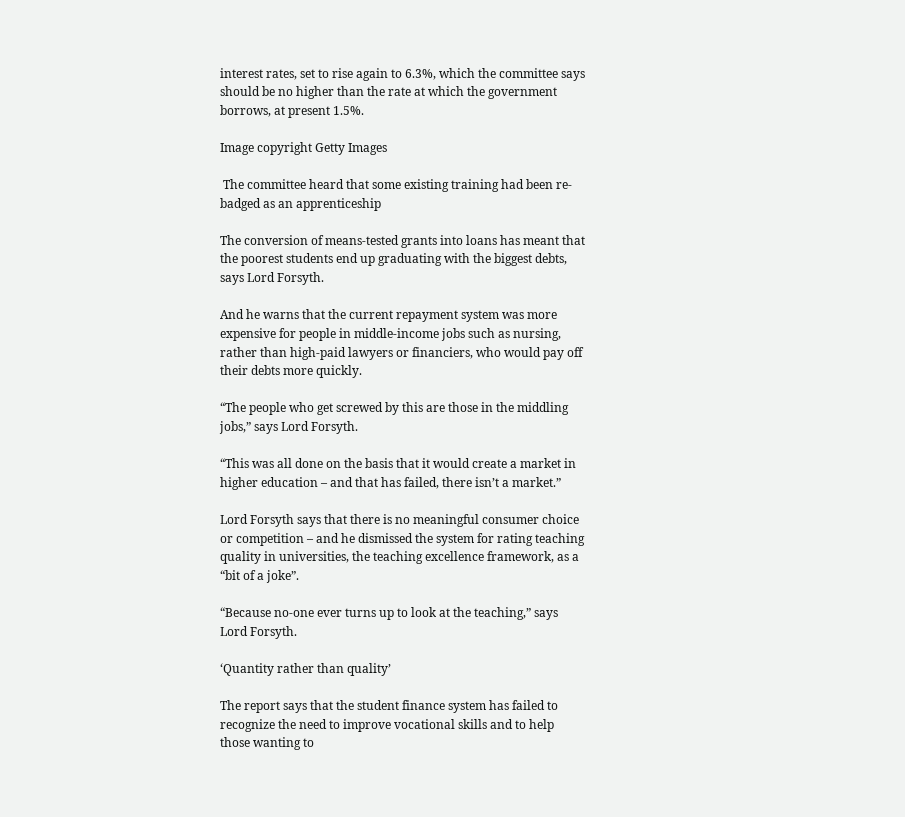interest rates, set to rise again to 6.3%, which the committee says should be no higher than the rate at which the government borrows, at present 1.5%.

Image copyright Getty Images

 The committee heard that some existing training had been re-badged as an apprenticeship

The conversion of means-tested grants into loans has meant that the poorest students end up graduating with the biggest debts, says Lord Forsyth.

And he warns that the current repayment system was more expensive for people in middle-income jobs such as nursing, rather than high-paid lawyers or financiers, who would pay off their debts more quickly.

“The people who get screwed by this are those in the middling jobs,” says Lord Forsyth.

“This was all done on the basis that it would create a market in higher education – and that has failed, there isn’t a market.”

Lord Forsyth says that there is no meaningful consumer choice or competition – and he dismissed the system for rating teaching quality in universities, the teaching excellence framework, as a “bit of a joke”.

“Because no-one ever turns up to look at the teaching,” says Lord Forsyth.

‘Quantity rather than quality’

The report says that the student finance system has failed to recognize the need to improve vocational skills and to help those wanting to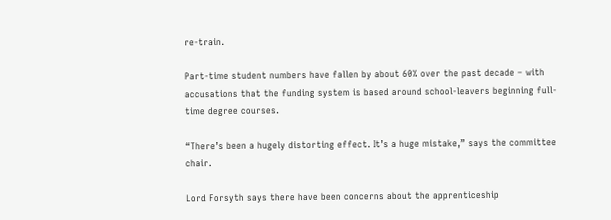re-train.

Part-time student numbers have fallen by about 60% over the past decade – with accusations that the funding system is based around school-leavers beginning full-time degree courses.

“There’s been a hugely distorting effect. It’s a huge mistake,” says the committee chair.

Lord Forsyth says there have been concerns about the apprenticeship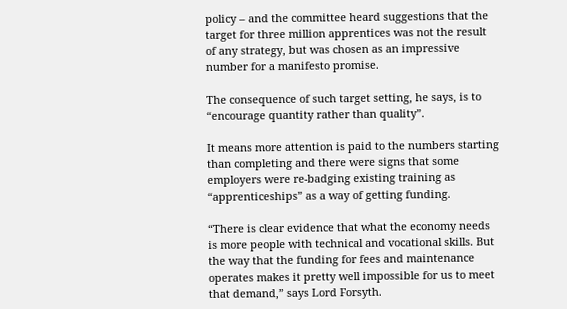policy – and the committee heard suggestions that the target for three million apprentices was not the result of any strategy, but was chosen as an impressive number for a manifesto promise.

The consequence of such target setting, he says, is to “encourage quantity rather than quality”.

It means more attention is paid to the numbers starting than completing and there were signs that some employers were re-badging existing training as “apprenticeships” as a way of getting funding.

“There is clear evidence that what the economy needs is more people with technical and vocational skills. But the way that the funding for fees and maintenance operates makes it pretty well impossible for us to meet that demand,” says Lord Forsyth.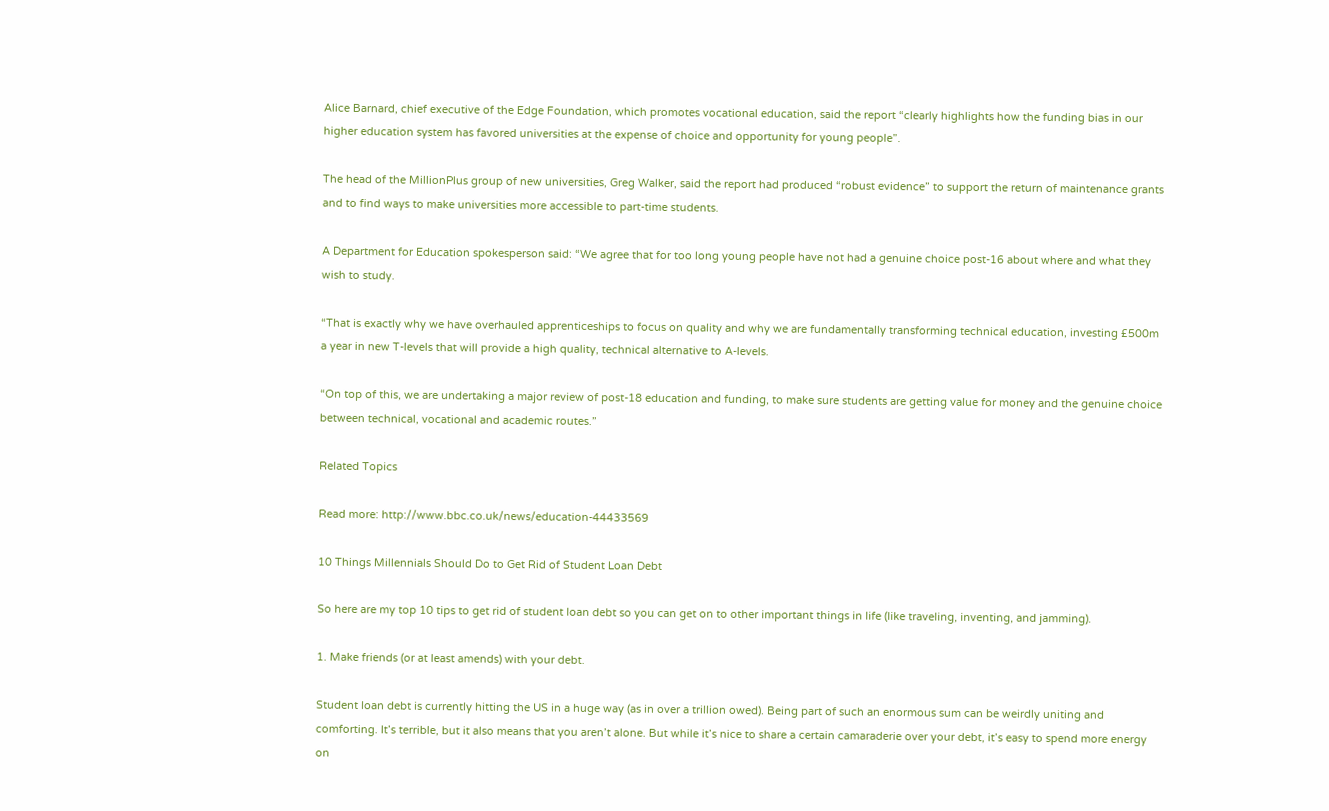Alice Barnard, chief executive of the Edge Foundation, which promotes vocational education, said the report “clearly highlights how the funding bias in our higher education system has favored universities at the expense of choice and opportunity for young people”.

The head of the MillionPlus group of new universities, Greg Walker, said the report had produced “robust evidence” to support the return of maintenance grants and to find ways to make universities more accessible to part-time students.

A Department for Education spokesperson said: “We agree that for too long young people have not had a genuine choice post-16 about where and what they wish to study.

“That is exactly why we have overhauled apprenticeships to focus on quality and why we are fundamentally transforming technical education, investing £500m a year in new T-levels that will provide a high quality, technical alternative to A-levels.

“On top of this, we are undertaking a major review of post-18 education and funding, to make sure students are getting value for money and the genuine choice between technical, vocational and academic routes.”

Related Topics

Read more: http://www.bbc.co.uk/news/education-44433569

10 Things Millennials Should Do to Get Rid of Student Loan Debt

So here are my top 10 tips to get rid of student loan debt so you can get on to other important things in life (like traveling, inventing, and jamming).

1. Make friends (or at least amends) with your debt.

Student loan debt is currently hitting the US in a huge way (as in over a trillion owed). Being part of such an enormous sum can be weirdly uniting and comforting. It’s terrible, but it also means that you aren’t alone. But while it’s nice to share a certain camaraderie over your debt, it’s easy to spend more energy on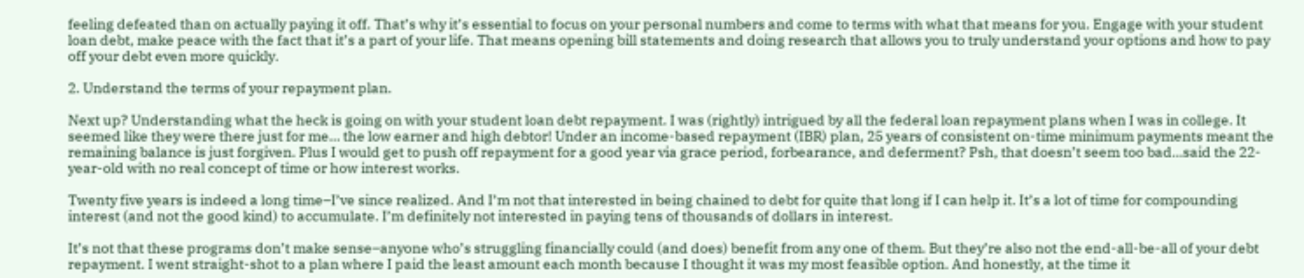feeling defeated than on actually paying it off. That’s why it’s essential to focus on your personal numbers and come to terms with what that means for you. Engage with your student loan debt, make peace with the fact that it’s a part of your life. That means opening bill statements and doing research that allows you to truly understand your options and how to pay off your debt even more quickly.

2. Understand the terms of your repayment plan.

Next up? Understanding what the heck is going on with your student loan debt repayment. I was (rightly) intrigued by all the federal loan repayment plans when I was in college. It seemed like they were there just for me… the low earner and high debtor! Under an income-based repayment (IBR) plan, 25 years of consistent on-time minimum payments meant the remaining balance is just forgiven. Plus I would get to push off repayment for a good year via grace period, forbearance, and deferment? Psh, that doesn’t seem too bad…said the 22-year-old with no real concept of time or how interest works.

Twenty five years is indeed a long time–I’ve since realized. And I’m not that interested in being chained to debt for quite that long if I can help it. It’s a lot of time for compounding interest (and not the good kind) to accumulate. I’m definitely not interested in paying tens of thousands of dollars in interest.

It’s not that these programs don’t make sense–anyone who’s struggling financially could (and does) benefit from any one of them. But they’re also not the end-all-be-all of your debt repayment. I went straight-shot to a plan where I paid the least amount each month because I thought it was my most feasible option. And honestly, at the time it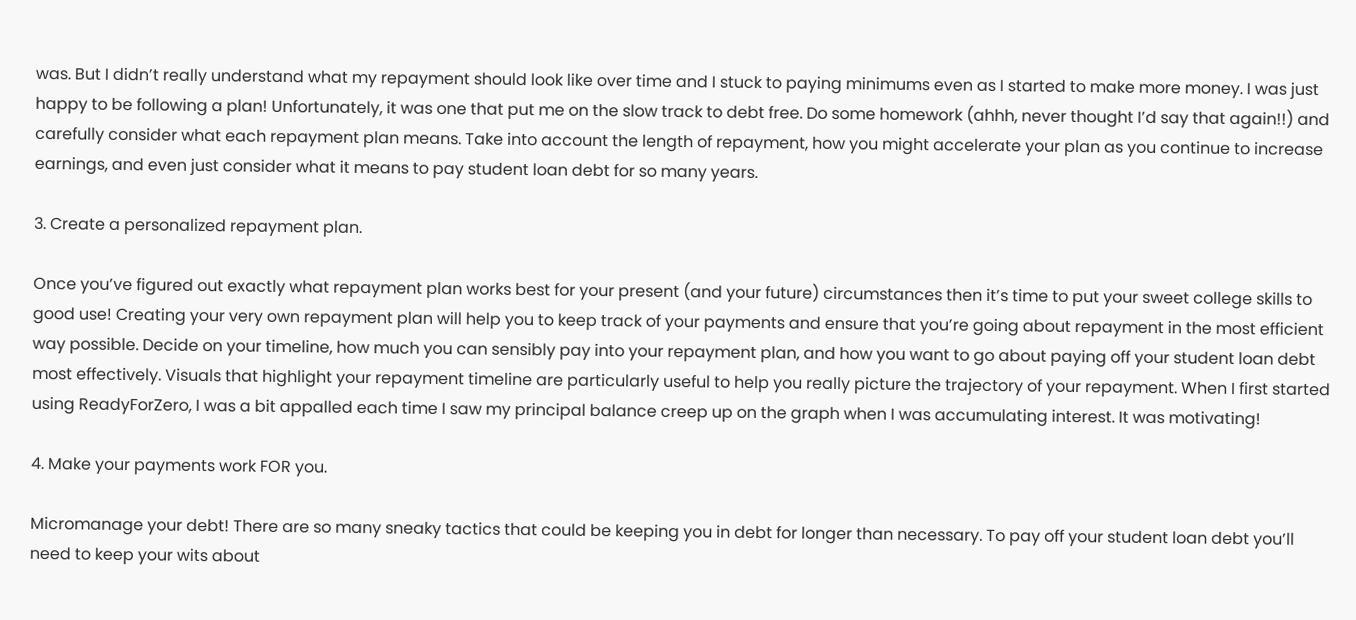was. But I didn’t really understand what my repayment should look like over time and I stuck to paying minimums even as I started to make more money. I was just happy to be following a plan! Unfortunately, it was one that put me on the slow track to debt free. Do some homework (ahhh, never thought I’d say that again!!) and carefully consider what each repayment plan means. Take into account the length of repayment, how you might accelerate your plan as you continue to increase earnings, and even just consider what it means to pay student loan debt for so many years.

3. Create a personalized repayment plan.

Once you’ve figured out exactly what repayment plan works best for your present (and your future) circumstances then it’s time to put your sweet college skills to good use! Creating your very own repayment plan will help you to keep track of your payments and ensure that you’re going about repayment in the most efficient way possible. Decide on your timeline, how much you can sensibly pay into your repayment plan, and how you want to go about paying off your student loan debt most effectively. Visuals that highlight your repayment timeline are particularly useful to help you really picture the trajectory of your repayment. When I first started using ReadyForZero, I was a bit appalled each time I saw my principal balance creep up on the graph when I was accumulating interest. It was motivating!

4. Make your payments work FOR you.

Micromanage your debt! There are so many sneaky tactics that could be keeping you in debt for longer than necessary. To pay off your student loan debt you’ll need to keep your wits about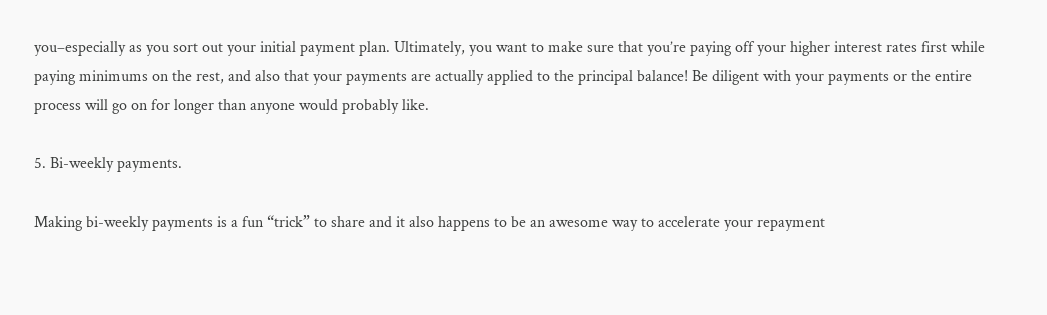you–especially as you sort out your initial payment plan. Ultimately, you want to make sure that you’re paying off your higher interest rates first while paying minimums on the rest, and also that your payments are actually applied to the principal balance! Be diligent with your payments or the entire process will go on for longer than anyone would probably like.

5. Bi-weekly payments.

Making bi-weekly payments is a fun “trick” to share and it also happens to be an awesome way to accelerate your repayment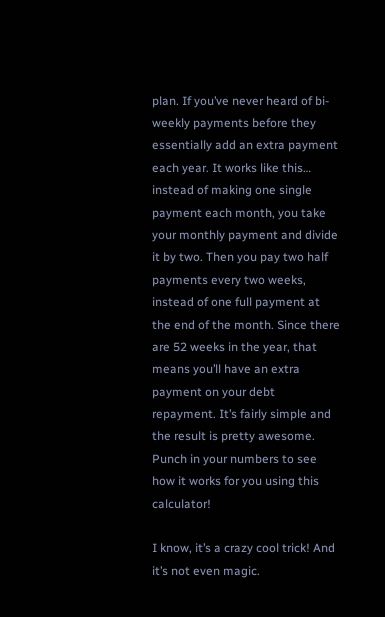plan. If you’ve never heard of bi-weekly payments before they essentially add an extra payment each year. It works like this… instead of making one single payment each month, you take your monthly payment and divide it by two. Then you pay two half payments every two weeks, instead of one full payment at the end of the month. Since there are 52 weeks in the year, that means you’ll have an extra payment on your debt repayment. It’s fairly simple and the result is pretty awesome. Punch in your numbers to see how it works for you using this calculator!

I know, it’s a crazy cool trick! And it’s not even magic.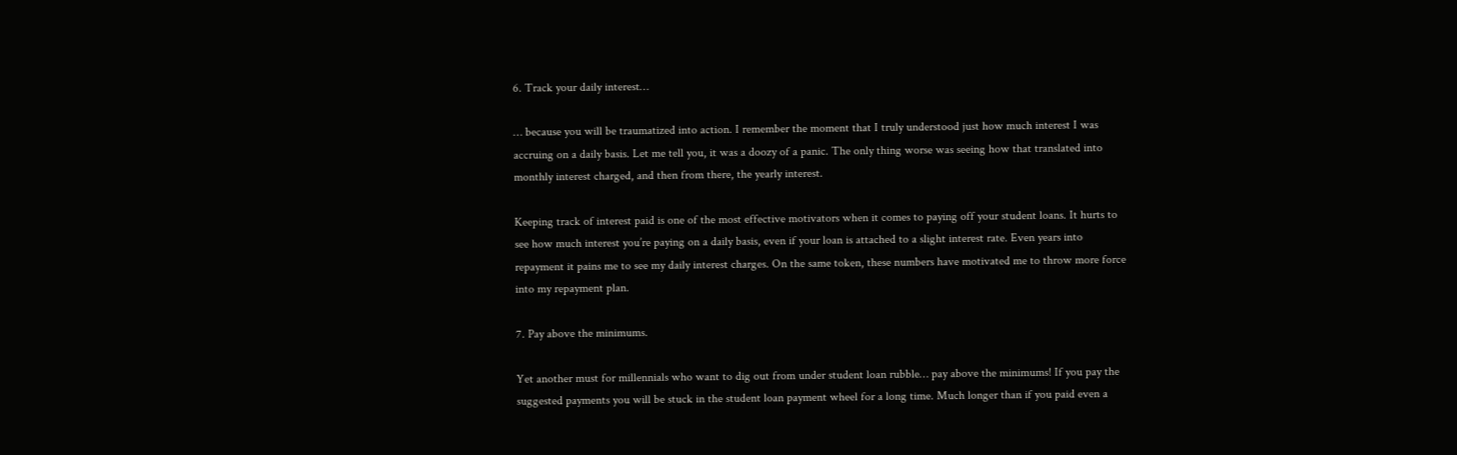6. Track your daily interest…

… because you will be traumatized into action. I remember the moment that I truly understood just how much interest I was accruing on a daily basis. Let me tell you, it was a doozy of a panic. The only thing worse was seeing how that translated into monthly interest charged, and then from there, the yearly interest.

Keeping track of interest paid is one of the most effective motivators when it comes to paying off your student loans. It hurts to see how much interest you’re paying on a daily basis, even if your loan is attached to a slight interest rate. Even years into repayment it pains me to see my daily interest charges. On the same token, these numbers have motivated me to throw more force into my repayment plan.

7. Pay above the minimums.

Yet another must for millennials who want to dig out from under student loan rubble… pay above the minimums! If you pay the suggested payments you will be stuck in the student loan payment wheel for a long time. Much longer than if you paid even a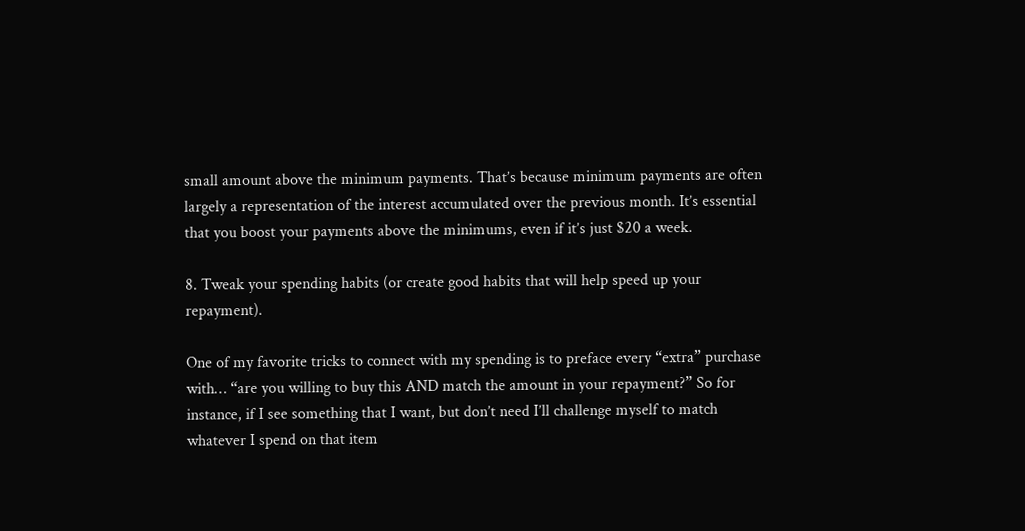small amount above the minimum payments. That’s because minimum payments are often largely a representation of the interest accumulated over the previous month. It’s essential that you boost your payments above the minimums, even if it’s just $20 a week.

8. Tweak your spending habits (or create good habits that will help speed up your repayment).

One of my favorite tricks to connect with my spending is to preface every “extra” purchase with… “are you willing to buy this AND match the amount in your repayment?” So for instance, if I see something that I want, but don’t need I’ll challenge myself to match whatever I spend on that item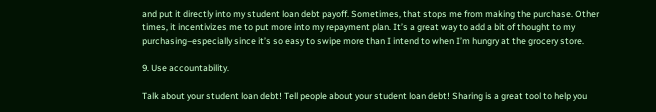and put it directly into my student loan debt payoff. Sometimes, that stops me from making the purchase. Other times, it incentivizes me to put more into my repayment plan. It’s a great way to add a bit of thought to my purchasing–especially since it’s so easy to swipe more than I intend to when I’m hungry at the grocery store.

9. Use accountability.

Talk about your student loan debt! Tell people about your student loan debt! Sharing is a great tool to help you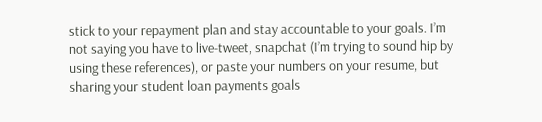stick to your repayment plan and stay accountable to your goals. I’m not saying you have to live-tweet, snapchat (I’m trying to sound hip by using these references), or paste your numbers on your resume, but sharing your student loan payments goals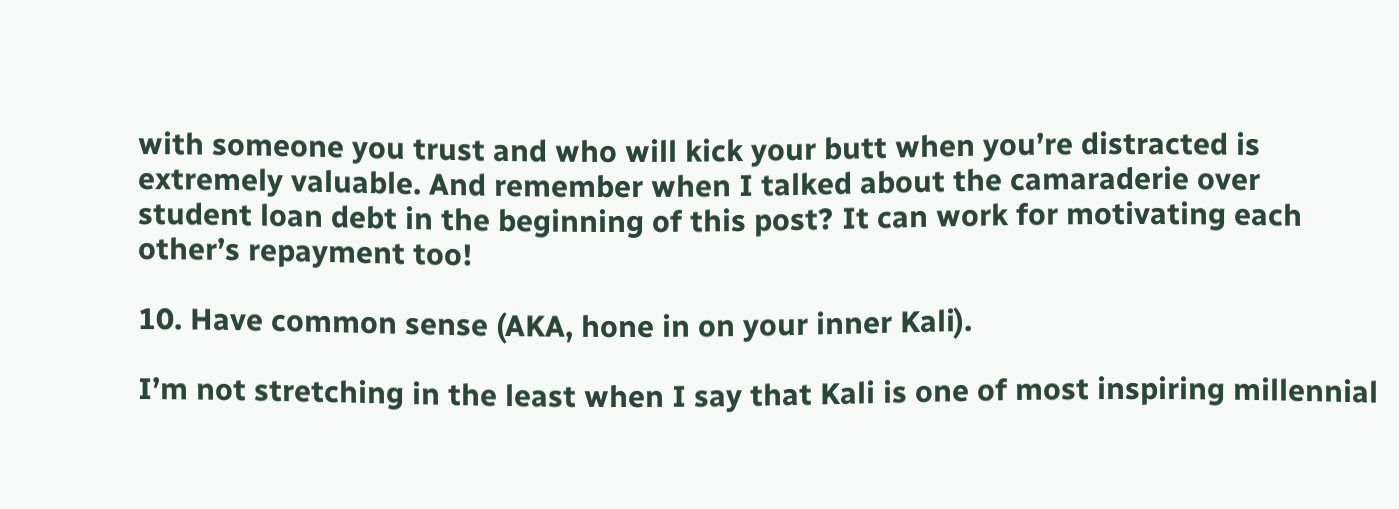with someone you trust and who will kick your butt when you’re distracted is extremely valuable. And remember when I talked about the camaraderie over student loan debt in the beginning of this post? It can work for motivating each other’s repayment too!

10. Have common sense (AKA, hone in on your inner Kali).

I’m not stretching in the least when I say that Kali is one of most inspiring millennial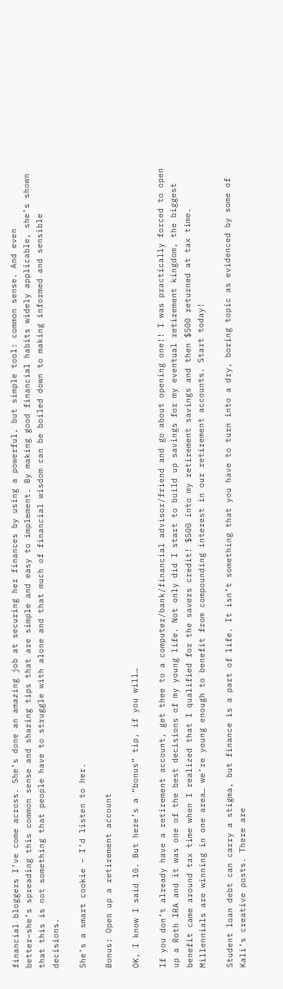financial bloggers I’ve come across. She’s done an amazing job at securing her finances by using a powerful, but simple tool: common sense. And even better–she’s spreading this common sense and sharing tips that are simple and easy to implement. By making good financial habits widely applicable, she’s shown that this is not something that people have to struggle with alone and that much of financial wisdom can be boiled down to making informed and sensible decisions.

She’s a smart cookie – I’d listen to her.

Bonus: Open up a retirement account

OK, I know I said 10. But here’s a “bonus” tip, if you will…

If you don’t already have a retirement account, get thee to a computer/bank/financial advisor/friend and go about opening one!! I was practically forced to open up a Roth IRA and it was one of the best decisions of my young life. Not only did I start to build up savings for my eventual retirement kingdom, the biggest benefit came around tax time when I realized that I qualified for the savers credit! $500 into my retirement savings and then $500 returned at tax time. Millennials are winning in one area… we’re young enough to benefit from compounding interest in our retirement accounts. Start today!

Student loan debt can carry a stigma, but finance is a part of life. It isn’t something that you have to turn into a dry, boring topic as evidenced by some of Kali’s creative posts. There are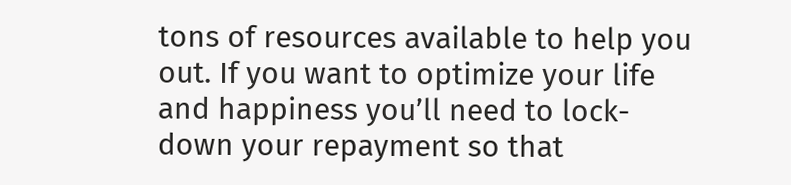tons of resources available to help you out. If you want to optimize your life and happiness you’ll need to lock-down your repayment so that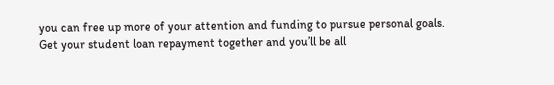you can free up more of your attention and funding to pursue personal goals. Get your student loan repayment together and you’ll be all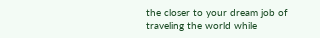the closer to your dream job of traveling the world while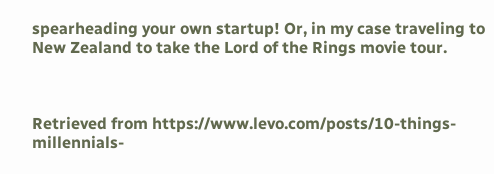spearheading your own startup! Or, in my case traveling to New Zealand to take the Lord of the Rings movie tour.



Retrieved from https://www.levo.com/posts/10-things-millennials-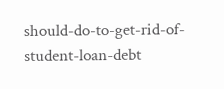should-do-to-get-rid-of-student-loan-debt